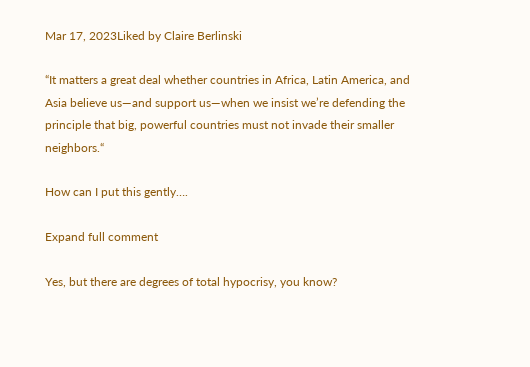Mar 17, 2023Liked by Claire Berlinski

“It matters a great deal whether countries in Africa, Latin America, and Asia believe us—and support us—when we insist we’re defending the principle that big, powerful countries must not invade their smaller neighbors.“

How can I put this gently….

Expand full comment

Yes, but there are degrees of total hypocrisy, you know?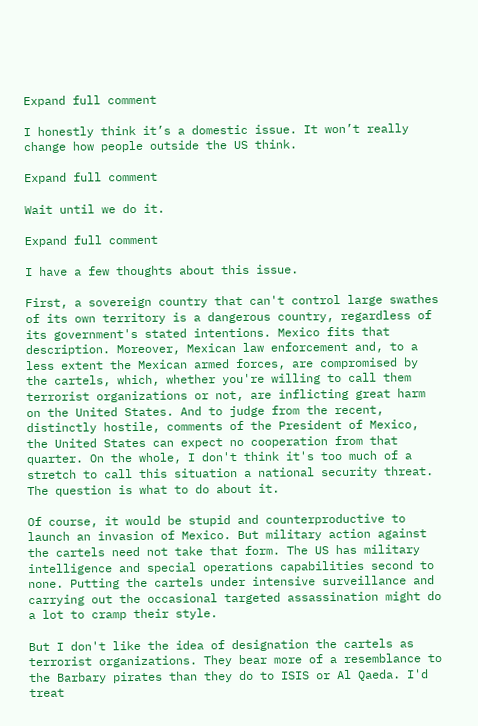Expand full comment

I honestly think it’s a domestic issue. It won’t really change how people outside the US think.

Expand full comment

Wait until we do it.

Expand full comment

I have a few thoughts about this issue.

First, a sovereign country that can't control large swathes of its own territory is a dangerous country, regardless of its government's stated intentions. Mexico fits that description. Moreover, Mexican law enforcement and, to a less extent the Mexican armed forces, are compromised by the cartels, which, whether you're willing to call them terrorist organizations or not, are inflicting great harm on the United States. And to judge from the recent, distinctly hostile, comments of the President of Mexico, the United States can expect no cooperation from that quarter. On the whole, I don't think it's too much of a stretch to call this situation a national security threat. The question is what to do about it.

Of course, it would be stupid and counterproductive to launch an invasion of Mexico. But military action against the cartels need not take that form. The US has military intelligence and special operations capabilities second to none. Putting the cartels under intensive surveillance and carrying out the occasional targeted assassination might do a lot to cramp their style.

But I don't like the idea of designation the cartels as terrorist organizations. They bear more of a resemblance to the Barbary pirates than they do to ISIS or Al Qaeda. I'd treat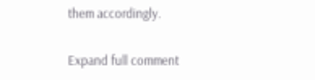them accordingly.

Expand full comment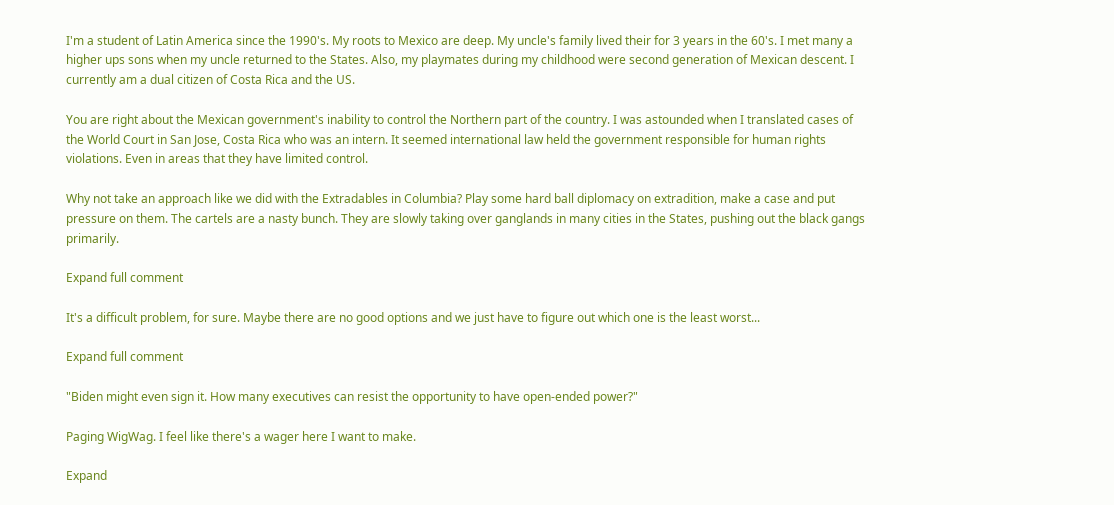I'm a student of Latin America since the 1990's. My roots to Mexico are deep. My uncle's family lived their for 3 years in the 60's. I met many a higher ups sons when my uncle returned to the States. Also, my playmates during my childhood were second generation of Mexican descent. I currently am a dual citizen of Costa Rica and the US.

You are right about the Mexican government's inability to control the Northern part of the country. I was astounded when I translated cases of the World Court in San Jose, Costa Rica who was an intern. It seemed international law held the government responsible for human rights violations. Even in areas that they have limited control.

Why not take an approach like we did with the Extradables in Columbia? Play some hard ball diplomacy on extradition, make a case and put pressure on them. The cartels are a nasty bunch. They are slowly taking over ganglands in many cities in the States, pushing out the black gangs primarily.

Expand full comment

It's a difficult problem, for sure. Maybe there are no good options and we just have to figure out which one is the least worst...

Expand full comment

"Biden might even sign it. How many executives can resist the opportunity to have open-ended power?"

Paging WigWag. I feel like there's a wager here I want to make.

Expand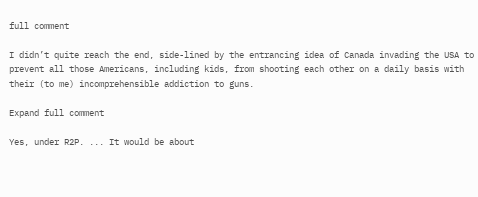full comment

I didn’t quite reach the end, side-lined by the entrancing idea of Canada invading the USA to prevent all those Americans, including kids, from shooting each other on a daily basis with their (to me) incomprehensible addiction to guns.

Expand full comment

Yes, under R2P. ... It would be about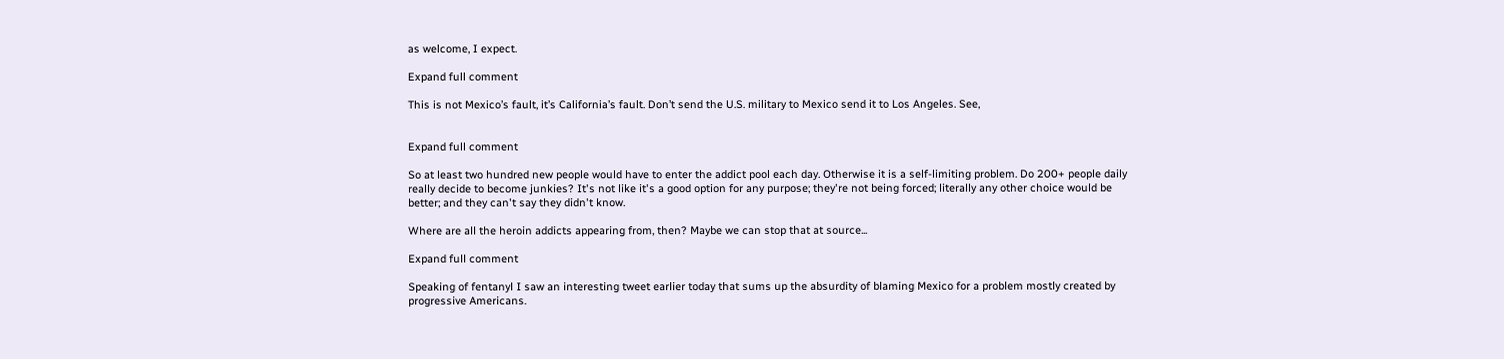as welcome, I expect.

Expand full comment

This is not Mexico’s fault, it’s California’s fault. Don’t send the U.S. military to Mexico send it to Los Angeles. See,


Expand full comment

So at least two hundred new people would have to enter the addict pool each day. Otherwise it is a self-limiting problem. Do 200+ people daily really decide to become junkies? It's not like it's a good option for any purpose; they're not being forced; literally any other choice would be better; and they can't say they didn't know.

Where are all the heroin addicts appearing from, then? Maybe we can stop that at source...

Expand full comment

Speaking of fentanyl I saw an interesting tweet earlier today that sums up the absurdity of blaming Mexico for a problem mostly created by progressive Americans.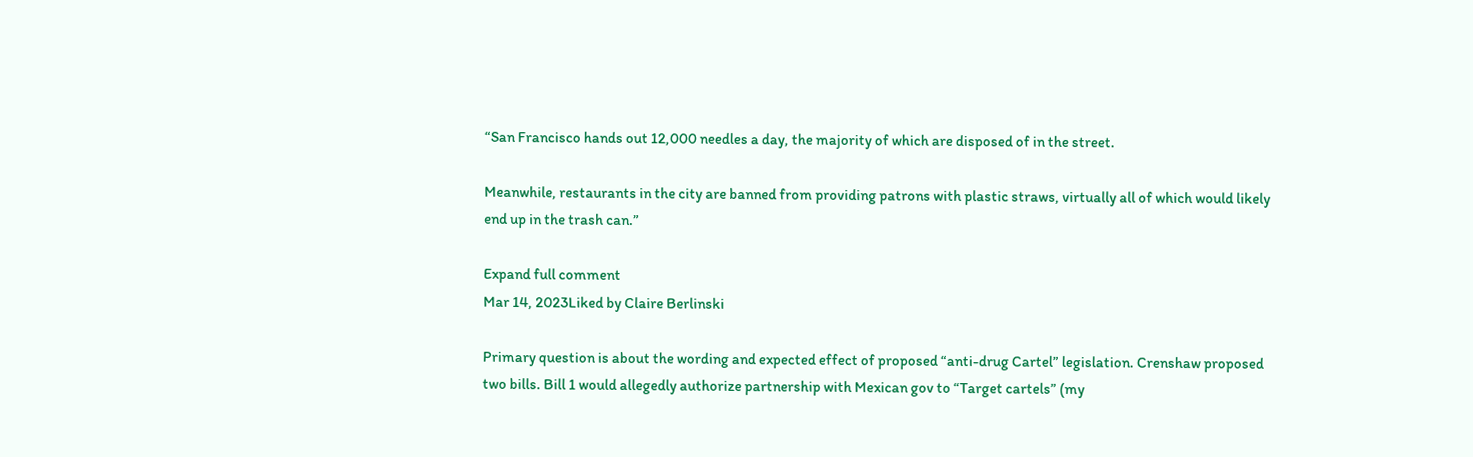“San Francisco hands out 12,000 needles a day, the majority of which are disposed of in the street.

Meanwhile, restaurants in the city are banned from providing patrons with plastic straws, virtually all of which would likely end up in the trash can.”

Expand full comment
Mar 14, 2023Liked by Claire Berlinski

Primary question is about the wording and expected effect of proposed “anti-drug Cartel” legislation. Crenshaw proposed two bills. Bill 1 would allegedly authorize partnership with Mexican gov to “Target cartels” (my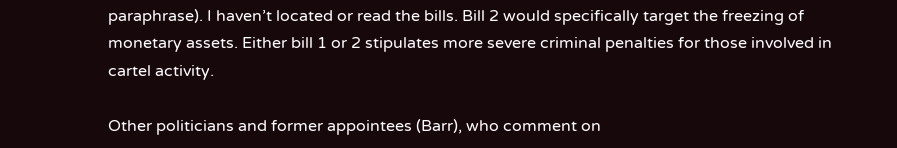paraphrase). I haven’t located or read the bills. Bill 2 would specifically target the freezing of monetary assets. Either bill 1 or 2 stipulates more severe criminal penalties for those involved in cartel activity.

Other politicians and former appointees (Barr), who comment on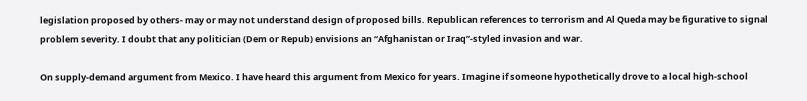legislation proposed by others- may or may not understand design of proposed bills. Republican references to terrorism and Al Queda may be figurative to signal problem severity. I doubt that any politician (Dem or Repub) envisions an “Afghanistan or Iraq”-styled invasion and war.

On supply-demand argument from Mexico. I have heard this argument from Mexico for years. Imagine if someone hypothetically drove to a local high-school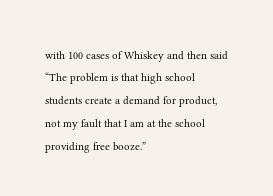with 100 cases of Whiskey and then said “The problem is that high school students create a demand for product, not my fault that I am at the school providing free booze.”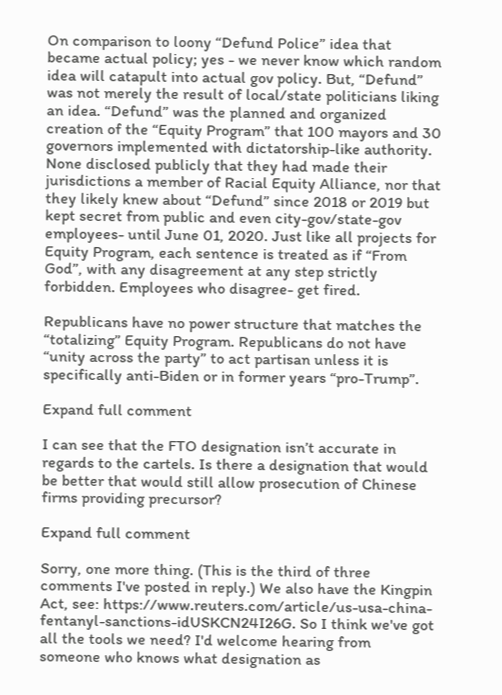On comparison to loony “Defund Police” idea that became actual policy; yes - we never know which random idea will catapult into actual gov policy. But, “Defund” was not merely the result of local/state politicians liking an idea. “Defund” was the planned and organized creation of the “Equity Program” that 100 mayors and 30 governors implemented with dictatorship-like authority. None disclosed publicly that they had made their jurisdictions a member of Racial Equity Alliance, nor that they likely knew about “Defund” since 2018 or 2019 but kept secret from public and even city-gov/state-gov employees- until June 01, 2020. Just like all projects for Equity Program, each sentence is treated as if “From God”, with any disagreement at any step strictly forbidden. Employees who disagree- get fired.

Republicans have no power structure that matches the “totalizing” Equity Program. Republicans do not have “unity across the party” to act partisan unless it is specifically anti-Biden or in former years “pro-Trump”.

Expand full comment

I can see that the FTO designation isn’t accurate in regards to the cartels. Is there a designation that would be better that would still allow prosecution of Chinese firms providing precursor?

Expand full comment

Sorry, one more thing. (This is the third of three comments I've posted in reply.) We also have the Kingpin Act, see: https://www.reuters.com/article/us-usa-china-fentanyl-sanctions-idUSKCN24I26G. So I think we've got all the tools we need? I'd welcome hearing from someone who knows what designation as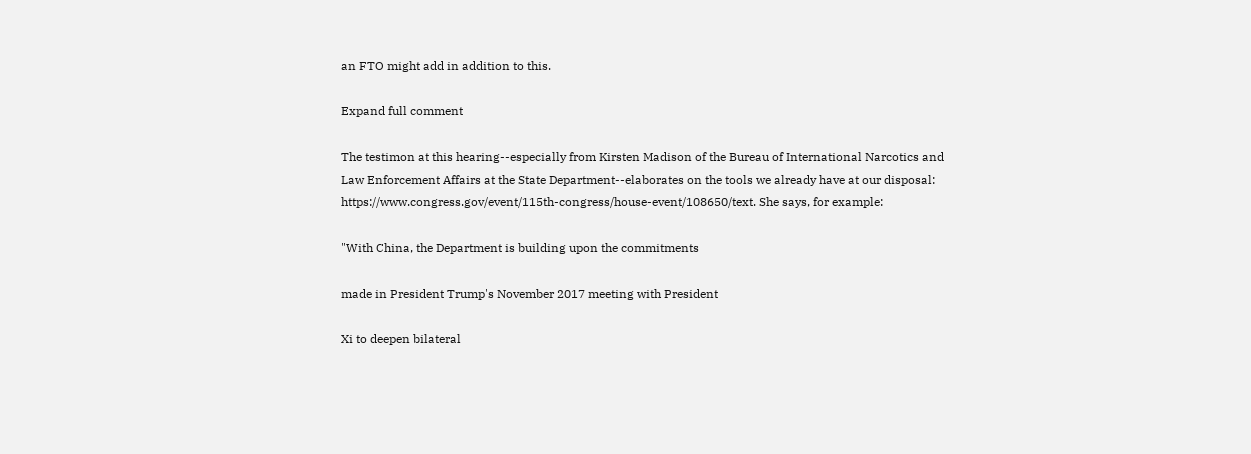an FTO might add in addition to this.

Expand full comment

The testimon at this hearing--especially from Kirsten Madison of the Bureau of International Narcotics and Law Enforcement Affairs at the State Department--elaborates on the tools we already have at our disposal: https://www.congress.gov/event/115th-congress/house-event/108650/text. She says, for example:

"With China, the Department is building upon the commitments

made in President Trump's November 2017 meeting with President

Xi to deepen bilateral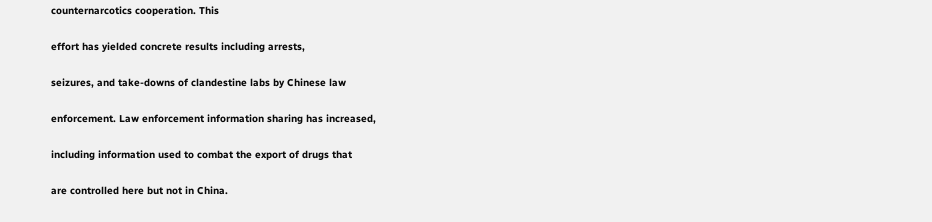counternarcotics cooperation. This

effort has yielded concrete results including arrests,

seizures, and take-downs of clandestine labs by Chinese law

enforcement. Law enforcement information sharing has increased,

including information used to combat the export of drugs that

are controlled here but not in China.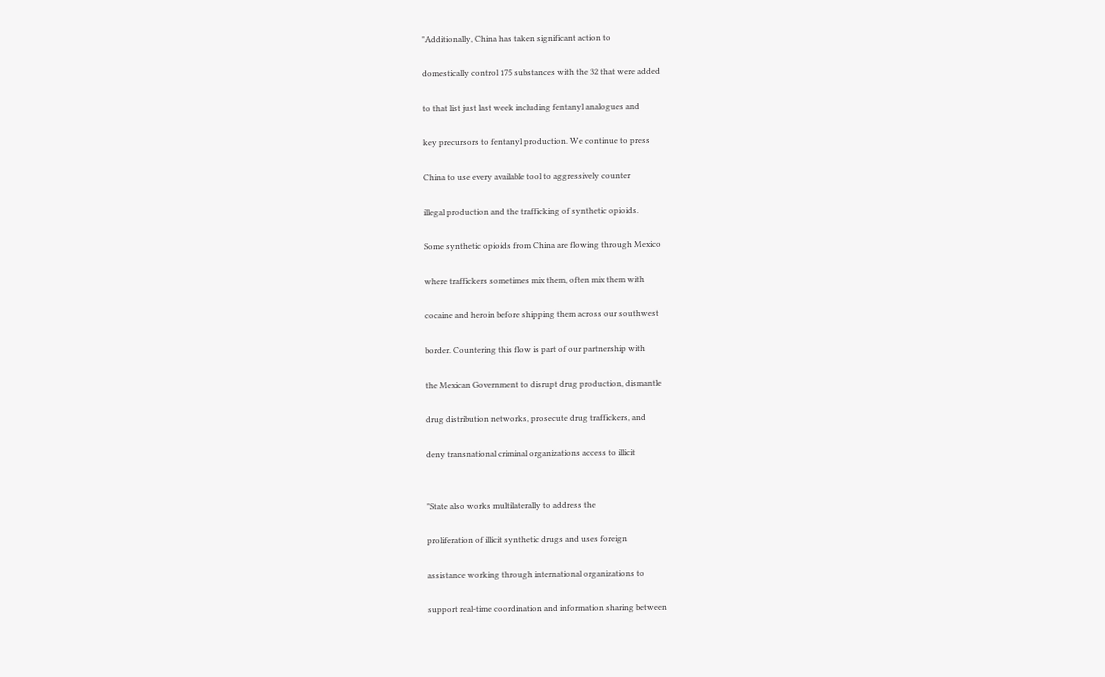"Additionally, China has taken significant action to

domestically control 175 substances with the 32 that were added

to that list just last week including fentanyl analogues and

key precursors to fentanyl production. We continue to press

China to use every available tool to aggressively counter

illegal production and the trafficking of synthetic opioids.

Some synthetic opioids from China are flowing through Mexico

where traffickers sometimes mix them, often mix them with

cocaine and heroin before shipping them across our southwest

border. Countering this flow is part of our partnership with

the Mexican Government to disrupt drug production, dismantle

drug distribution networks, prosecute drug traffickers, and

deny transnational criminal organizations access to illicit


"State also works multilaterally to address the

proliferation of illicit synthetic drugs and uses foreign

assistance working through international organizations to

support real-time coordination and information sharing between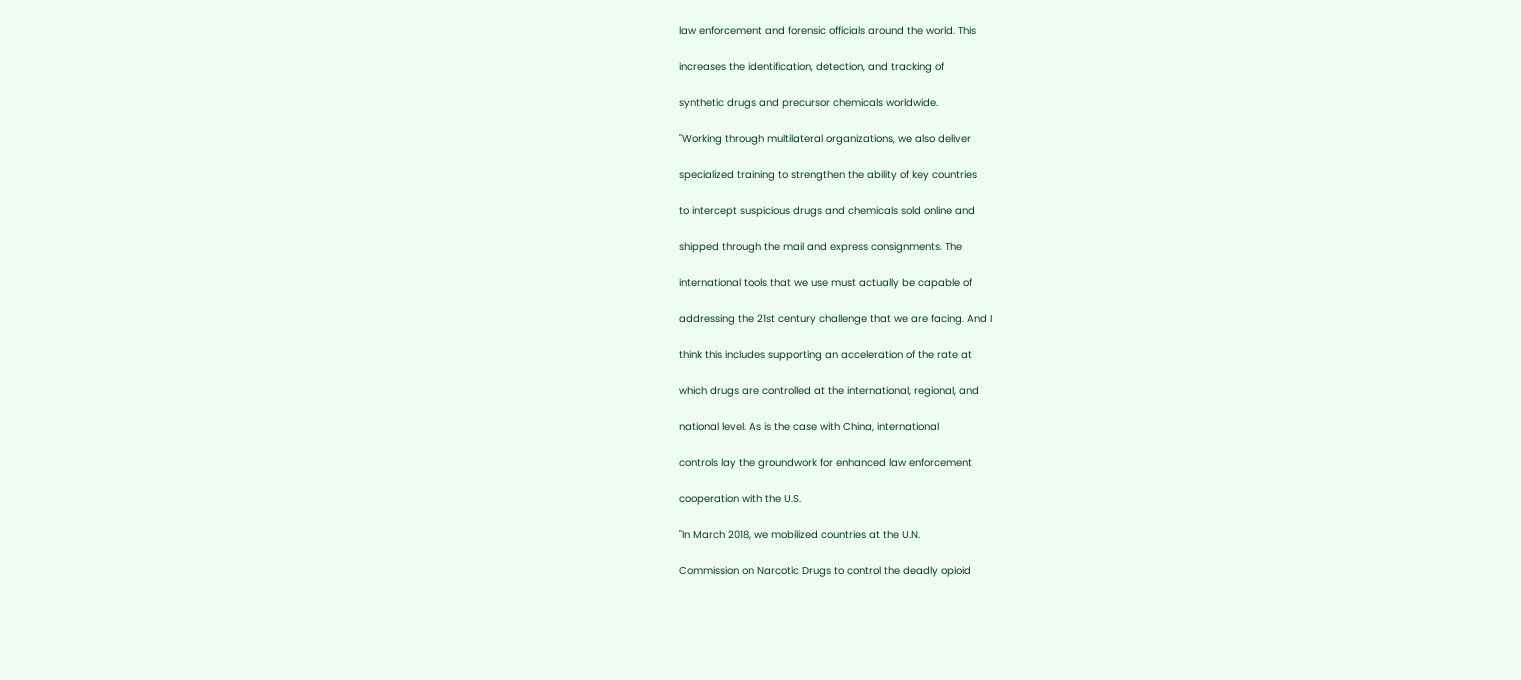law enforcement and forensic officials around the world. This

increases the identification, detection, and tracking of

synthetic drugs and precursor chemicals worldwide.

"Working through multilateral organizations, we also deliver

specialized training to strengthen the ability of key countries

to intercept suspicious drugs and chemicals sold online and

shipped through the mail and express consignments. The

international tools that we use must actually be capable of

addressing the 21st century challenge that we are facing. And I

think this includes supporting an acceleration of the rate at

which drugs are controlled at the international, regional, and

national level. As is the case with China, international

controls lay the groundwork for enhanced law enforcement

cooperation with the U.S.

"In March 2018, we mobilized countries at the U.N.

Commission on Narcotic Drugs to control the deadly opioid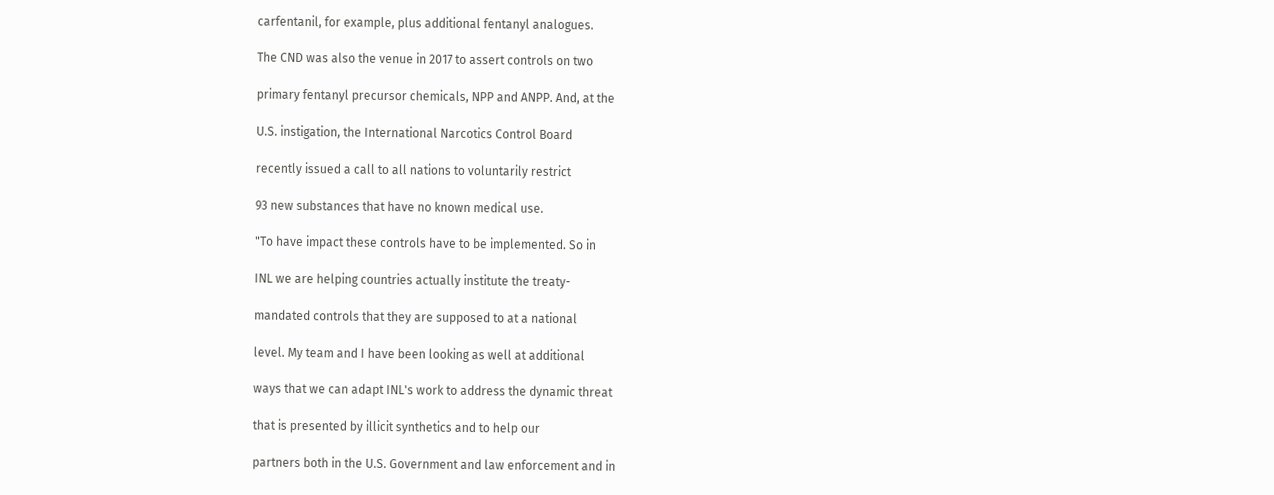carfentanil, for example, plus additional fentanyl analogues.

The CND was also the venue in 2017 to assert controls on two

primary fentanyl precursor chemicals, NPP and ANPP. And, at the

U.S. instigation, the International Narcotics Control Board

recently issued a call to all nations to voluntarily restrict

93 new substances that have no known medical use.

"To have impact these controls have to be implemented. So in

INL we are helping countries actually institute the treaty-

mandated controls that they are supposed to at a national

level. My team and I have been looking as well at additional

ways that we can adapt INL's work to address the dynamic threat

that is presented by illicit synthetics and to help our

partners both in the U.S. Government and law enforcement and in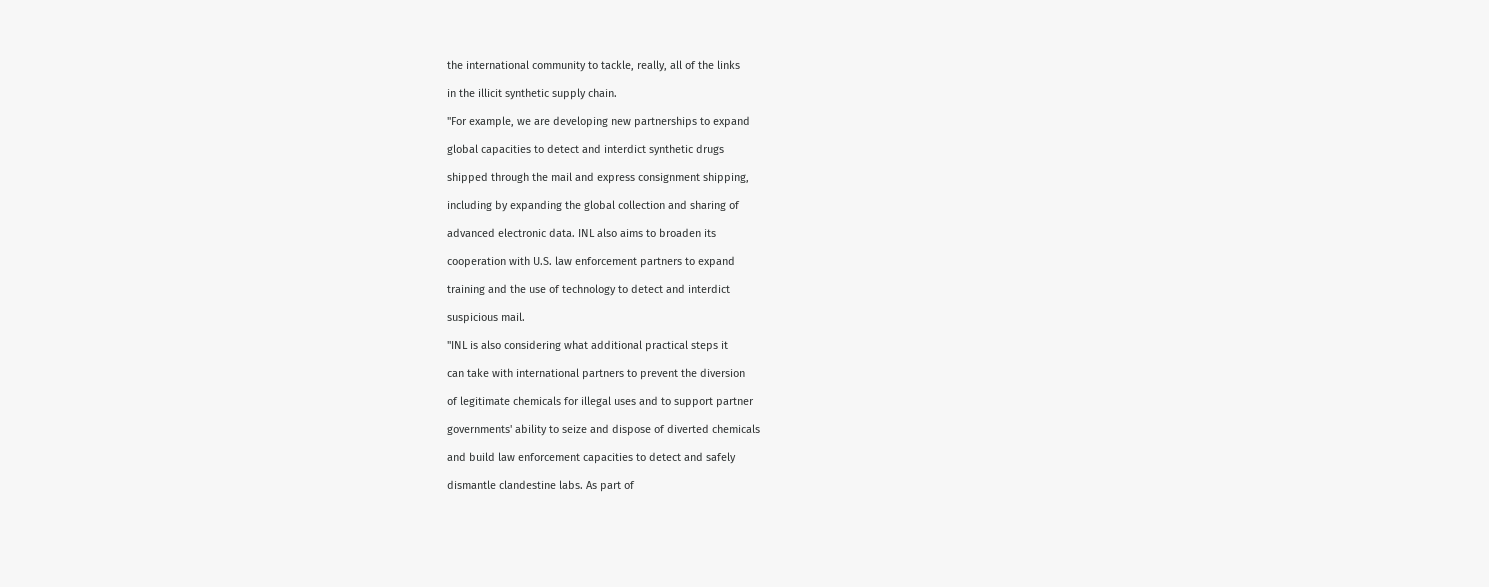the international community to tackle, really, all of the links

in the illicit synthetic supply chain.

"For example, we are developing new partnerships to expand

global capacities to detect and interdict synthetic drugs

shipped through the mail and express consignment shipping,

including by expanding the global collection and sharing of

advanced electronic data. INL also aims to broaden its

cooperation with U.S. law enforcement partners to expand

training and the use of technology to detect and interdict

suspicious mail.

"INL is also considering what additional practical steps it

can take with international partners to prevent the diversion

of legitimate chemicals for illegal uses and to support partner

governments' ability to seize and dispose of diverted chemicals

and build law enforcement capacities to detect and safely

dismantle clandestine labs. As part of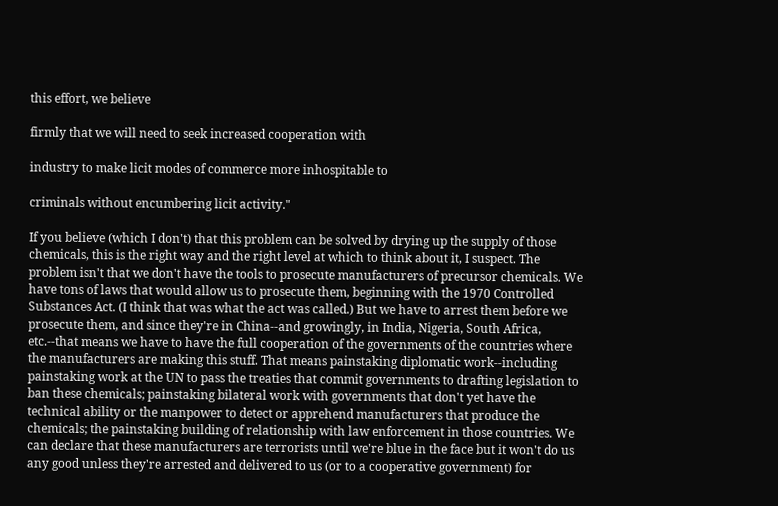this effort, we believe

firmly that we will need to seek increased cooperation with

industry to make licit modes of commerce more inhospitable to

criminals without encumbering licit activity."

If you believe (which I don't) that this problem can be solved by drying up the supply of those chemicals, this is the right way and the right level at which to think about it, I suspect. The problem isn't that we don't have the tools to prosecute manufacturers of precursor chemicals. We have tons of laws that would allow us to prosecute them, beginning with the 1970 Controlled Substances Act. (I think that was what the act was called.) But we have to arrest them before we prosecute them, and since they're in China--and growingly, in India, Nigeria, South Africa, etc.--that means we have to have the full cooperation of the governments of the countries where the manufacturers are making this stuff. That means painstaking diplomatic work--including painstaking work at the UN to pass the treaties that commit governments to drafting legislation to ban these chemicals; painstaking bilateral work with governments that don't yet have the technical ability or the manpower to detect or apprehend manufacturers that produce the chemicals; the painstaking building of relationship with law enforcement in those countries. We can declare that these manufacturers are terrorists until we're blue in the face but it won't do us any good unless they're arrested and delivered to us (or to a cooperative government) for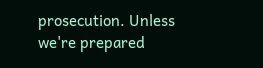prosecution. Unless we're prepared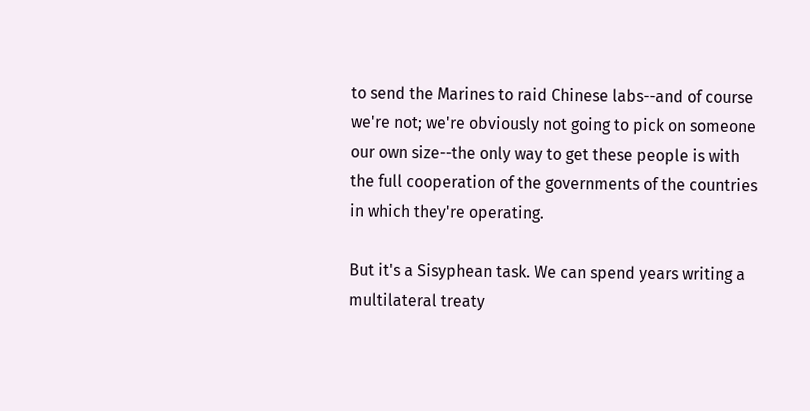to send the Marines to raid Chinese labs--and of course we're not; we're obviously not going to pick on someone our own size--the only way to get these people is with the full cooperation of the governments of the countries in which they're operating.

But it's a Sisyphean task. We can spend years writing a multilateral treaty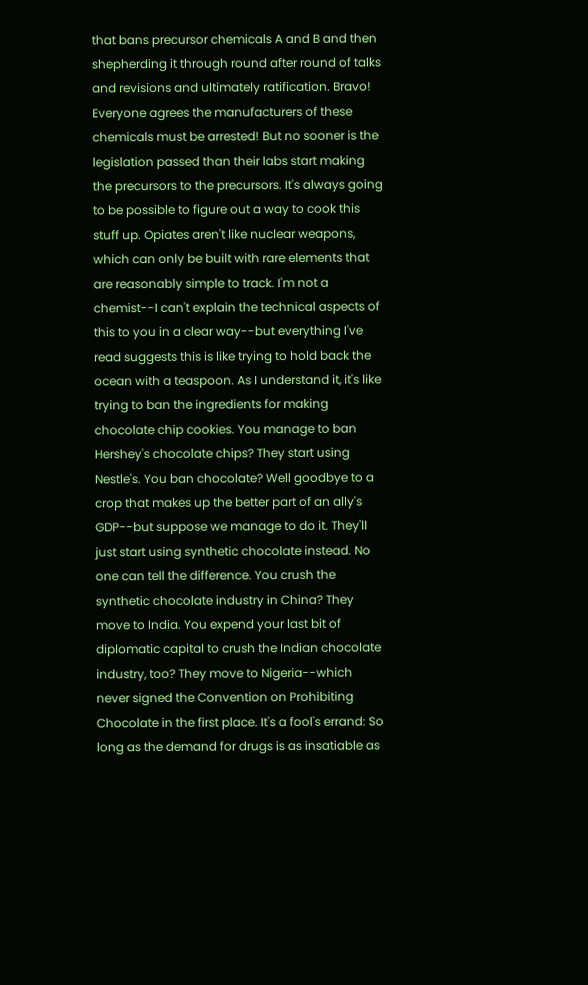that bans precursor chemicals A and B and then shepherding it through round after round of talks and revisions and ultimately ratification. Bravo! Everyone agrees the manufacturers of these chemicals must be arrested! But no sooner is the legislation passed than their labs start making the precursors to the precursors. It's always going to be possible to figure out a way to cook this stuff up. Opiates aren't like nuclear weapons, which can only be built with rare elements that are reasonably simple to track. I'm not a chemist--I can't explain the technical aspects of this to you in a clear way--but everything I've read suggests this is like trying to hold back the ocean with a teaspoon. As I understand it, it's like trying to ban the ingredients for making chocolate chip cookies. You manage to ban Hershey's chocolate chips? They start using Nestle's. You ban chocolate? Well goodbye to a crop that makes up the better part of an ally's GDP--but suppose we manage to do it. They'll just start using synthetic chocolate instead. No one can tell the difference. You crush the synthetic chocolate industry in China? They move to India. You expend your last bit of diplomatic capital to crush the Indian chocolate industry, too? They move to Nigeria--which never signed the Convention on Prohibiting Chocolate in the first place. It's a fool's errand: So long as the demand for drugs is as insatiable as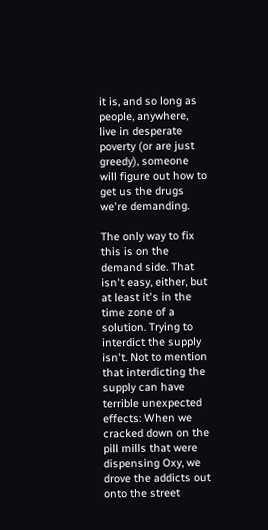it is, and so long as people, anywhere, live in desperate poverty (or are just greedy), someone will figure out how to get us the drugs we're demanding.

The only way to fix this is on the demand side. That isn't easy, either, but at least it's in the time zone of a solution. Trying to interdict the supply isn't. Not to mention that interdicting the supply can have terrible unexpected effects: When we cracked down on the pill mills that were dispensing Oxy, we drove the addicts out onto the street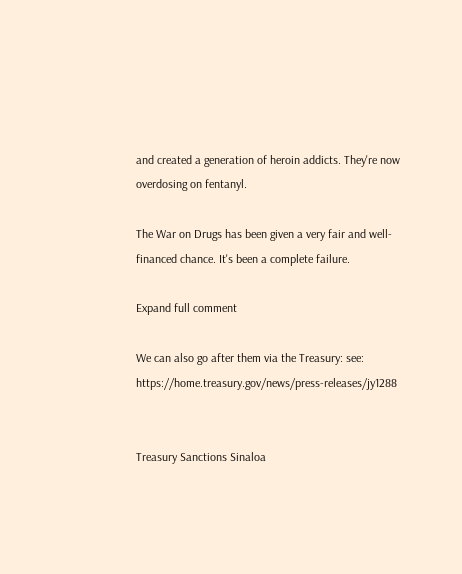and created a generation of heroin addicts. They're now overdosing on fentanyl.

The War on Drugs has been given a very fair and well-financed chance. It's been a complete failure.

Expand full comment

We can also go after them via the Treasury: see: https://home.treasury.gov/news/press-releases/jy1288


Treasury Sanctions Sinaloa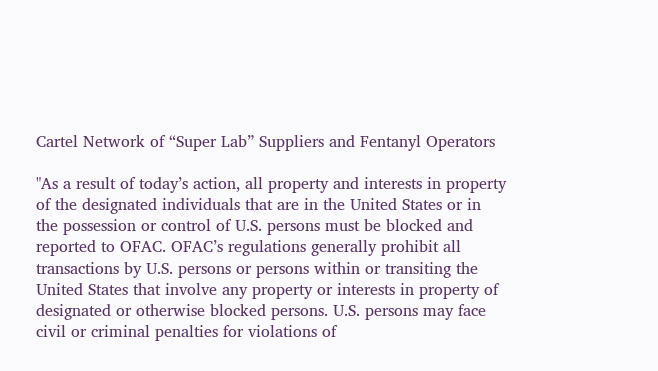Cartel Network of “Super Lab” Suppliers and Fentanyl Operators

"As a result of today’s action, all property and interests in property of the designated individuals that are in the United States or in the possession or control of U.S. persons must be blocked and reported to OFAC. OFAC’s regulations generally prohibit all transactions by U.S. persons or persons within or transiting the United States that involve any property or interests in property of designated or otherwise blocked persons. U.S. persons may face civil or criminal penalties for violations of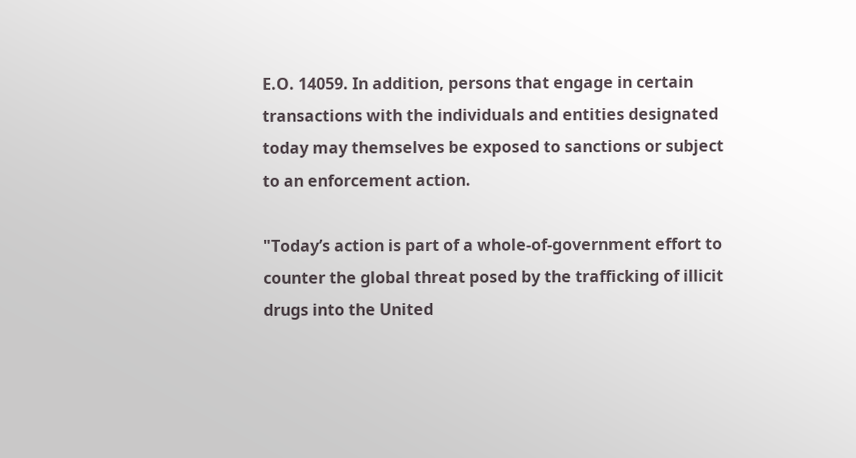E.O. 14059. In addition, persons that engage in certain transactions with the individuals and entities designated today may themselves be exposed to sanctions or subject to an enforcement action.

"Today’s action is part of a whole-of-government effort to counter the global threat posed by the trafficking of illicit drugs into the United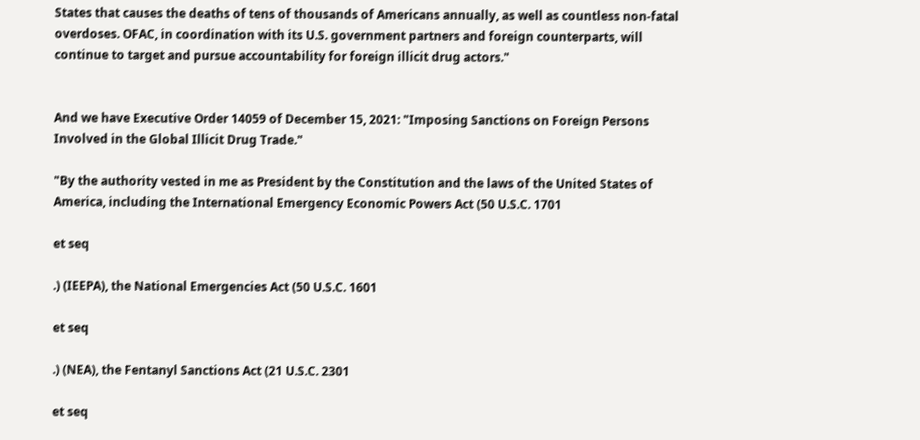States that causes the deaths of tens of thousands of Americans annually, as well as countless non-fatal overdoses. OFAC, in coordination with its U.S. government partners and foreign counterparts, will continue to target and pursue accountability for foreign illicit drug actors."


And we have Executive Order 14059 of December 15, 2021: "Imposing Sanctions on Foreign Persons Involved in the Global Illicit Drug Trade."

"By the authority vested in me as President by the Constitution and the laws of the United States of America, including the International Emergency Economic Powers Act (50 U.S.C. 1701

et seq

.) (IEEPA), the National Emergencies Act (50 U.S.C. 1601

et seq

.) (NEA), the Fentanyl Sanctions Act (21 U.S.C. 2301

et seq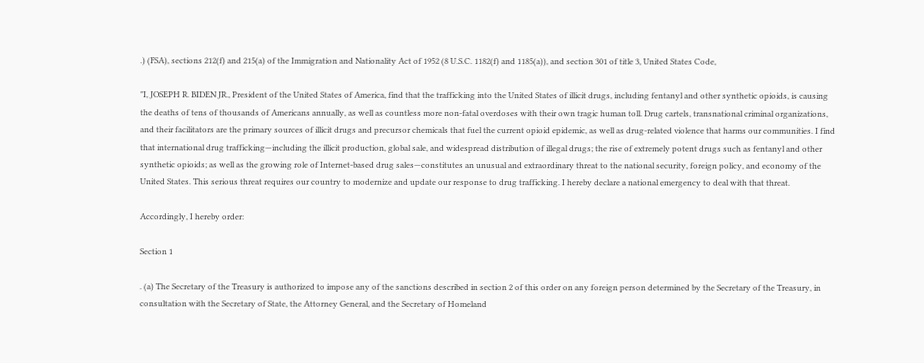.) (FSA), sections 212(f) and 215(a) of the Immigration and Nationality Act of 1952 (8 U.S.C. 1182(f) and 1185(a)), and section 301 of title 3, United States Code,

"I, JOSEPH R. BIDEN JR., President of the United States of America, find that the trafficking into the United States of illicit drugs, including fentanyl and other synthetic opioids, is causing the deaths of tens of thousands of Americans annually, as well as countless more non-fatal overdoses with their own tragic human toll. Drug cartels, transnational criminal organizations, and their facilitators are the primary sources of illicit drugs and precursor chemicals that fuel the current opioid epidemic, as well as drug-related violence that harms our communities. I find that international drug trafficking—including the illicit production, global sale, and widespread distribution of illegal drugs; the rise of extremely potent drugs such as fentanyl and other synthetic opioids; as well as the growing role of Internet-based drug sales—constitutes an unusual and extraordinary threat to the national security, foreign policy, and economy of the United States. This serious threat requires our country to modernize and update our response to drug trafficking. I hereby declare a national emergency to deal with that threat.

Accordingly, I hereby order:

Section 1

. (a) The Secretary of the Treasury is authorized to impose any of the sanctions described in section 2 of this order on any foreign person determined by the Secretary of the Treasury, in consultation with the Secretary of State, the Attorney General, and the Secretary of Homeland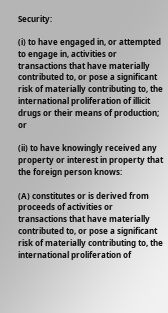Security:

(i) to have engaged in, or attempted to engage in, activities or transactions that have materially contributed to, or pose a significant risk of materially contributing to, the international proliferation of illicit drugs or their means of production; or

(ii) to have knowingly received any property or interest in property that the foreign person knows:

(A) constitutes or is derived from proceeds of activities or transactions that have materially contributed to, or pose a significant risk of materially contributing to, the international proliferation of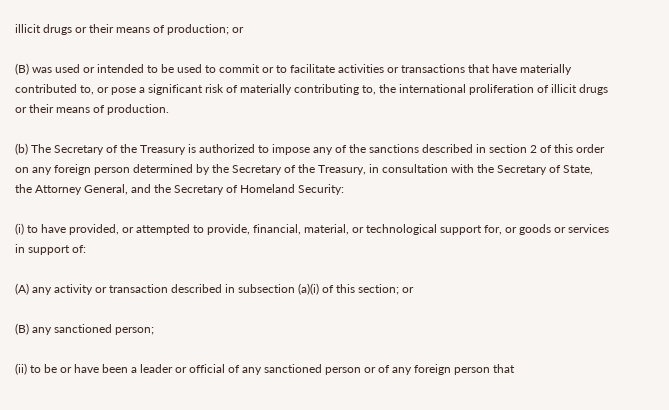illicit drugs or their means of production; or

(B) was used or intended to be used to commit or to facilitate activities or transactions that have materially contributed to, or pose a significant risk of materially contributing to, the international proliferation of illicit drugs or their means of production.

(b) The Secretary of the Treasury is authorized to impose any of the sanctions described in section 2 of this order on any foreign person determined by the Secretary of the Treasury, in consultation with the Secretary of State, the Attorney General, and the Secretary of Homeland Security:

(i) to have provided, or attempted to provide, financial, material, or technological support for, or goods or services in support of:

(A) any activity or transaction described in subsection (a)(i) of this section; or

(B) any sanctioned person;

(ii) to be or have been a leader or official of any sanctioned person or of any foreign person that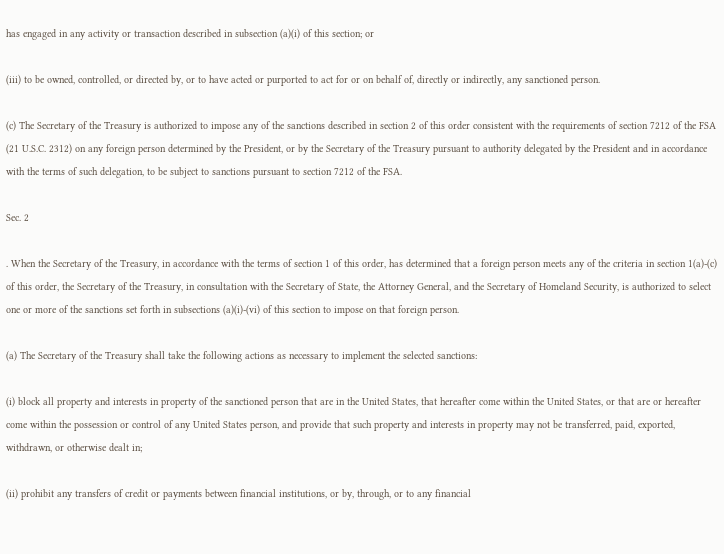has engaged in any activity or transaction described in subsection (a)(i) of this section; or

(iii) to be owned, controlled, or directed by, or to have acted or purported to act for or on behalf of, directly or indirectly, any sanctioned person.

(c) The Secretary of the Treasury is authorized to impose any of the sanctions described in section 2 of this order consistent with the requirements of section 7212 of the FSA (21 U.S.C. 2312) on any foreign person determined by the President, or by the Secretary of the Treasury pursuant to authority delegated by the President and in accordance with the terms of such delegation, to be subject to sanctions pursuant to section 7212 of the FSA.

Sec. 2

. When the Secretary of the Treasury, in accordance with the terms of section 1 of this order, has determined that a foreign person meets any of the criteria in section 1(a)-(c) of this order, the Secretary of the Treasury, in consultation with the Secretary of State, the Attorney General, and the Secretary of Homeland Security, is authorized to select one or more of the sanctions set forth in subsections (a)(i)-(vi) of this section to impose on that foreign person.

(a) The Secretary of the Treasury shall take the following actions as necessary to implement the selected sanctions:

(i) block all property and interests in property of the sanctioned person that are in the United States, that hereafter come within the United States, or that are or hereafter come within the possession or control of any United States person, and provide that such property and interests in property may not be transferred, paid, exported, withdrawn, or otherwise dealt in;

(ii) prohibit any transfers of credit or payments between financial institutions, or by, through, or to any financial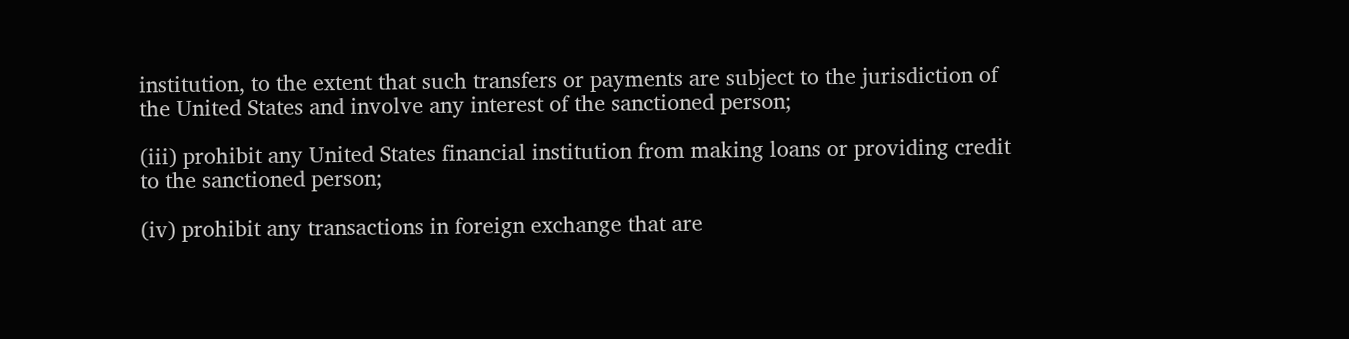institution, to the extent that such transfers or payments are subject to the jurisdiction of the United States and involve any interest of the sanctioned person;

(iii) prohibit any United States financial institution from making loans or providing credit to the sanctioned person;

(iv) prohibit any transactions in foreign exchange that are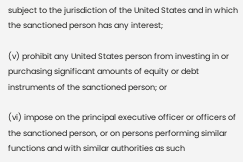subject to the jurisdiction of the United States and in which the sanctioned person has any interest;

(v) prohibit any United States person from investing in or purchasing significant amounts of equity or debt instruments of the sanctioned person; or

(vi) impose on the principal executive officer or officers of the sanctioned person, or on persons performing similar functions and with similar authorities as such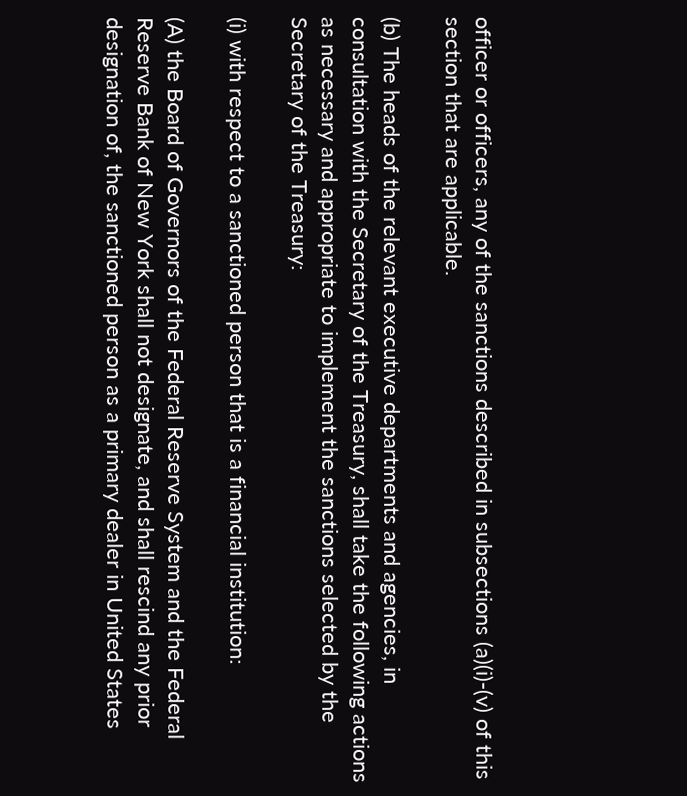officer or officers, any of the sanctions described in subsections (a)(i)-(v) of this section that are applicable.

(b) The heads of the relevant executive departments and agencies, in consultation with the Secretary of the Treasury, shall take the following actions as necessary and appropriate to implement the sanctions selected by the Secretary of the Treasury:

(i) with respect to a sanctioned person that is a financial institution:

(A) the Board of Governors of the Federal Reserve System and the Federal Reserve Bank of New York shall not designate, and shall rescind any prior designation of, the sanctioned person as a primary dealer in United States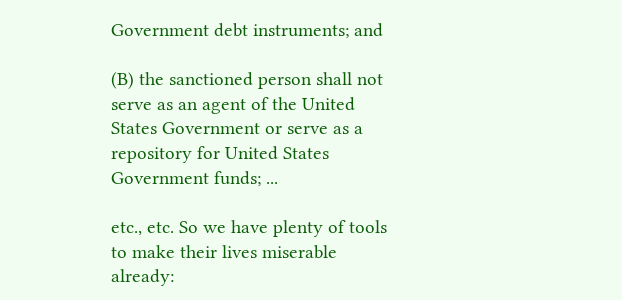Government debt instruments; and

(B) the sanctioned person shall not serve as an agent of the United States Government or serve as a repository for United States Government funds; ...

etc., etc. So we have plenty of tools to make their lives miserable already: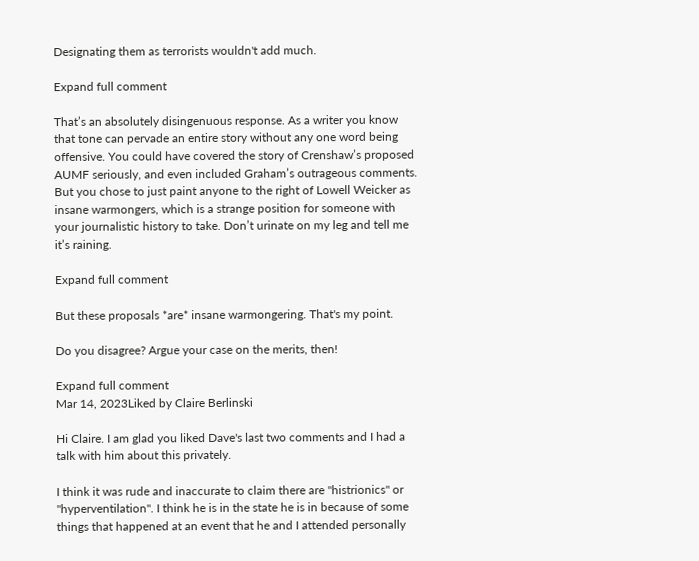Designating them as terrorists wouldn't add much.

Expand full comment

That’s an absolutely disingenuous response. As a writer you know that tone can pervade an entire story without any one word being offensive. You could have covered the story of Crenshaw’s proposed AUMF seriously, and even included Graham’s outrageous comments. But you chose to just paint anyone to the right of Lowell Weicker as insane warmongers, which is a strange position for someone with your journalistic history to take. Don’t urinate on my leg and tell me it’s raining.

Expand full comment

But these proposals *are* insane warmongering. That's my point.

Do you disagree? Argue your case on the merits, then!

Expand full comment
Mar 14, 2023Liked by Claire Berlinski

Hi Claire. I am glad you liked Dave's last two comments and I had a talk with him about this privately.

I think it was rude and inaccurate to claim there are "histrionics" or "hyperventilation". I think he is in the state he is in because of some things that happened at an event that he and I attended personally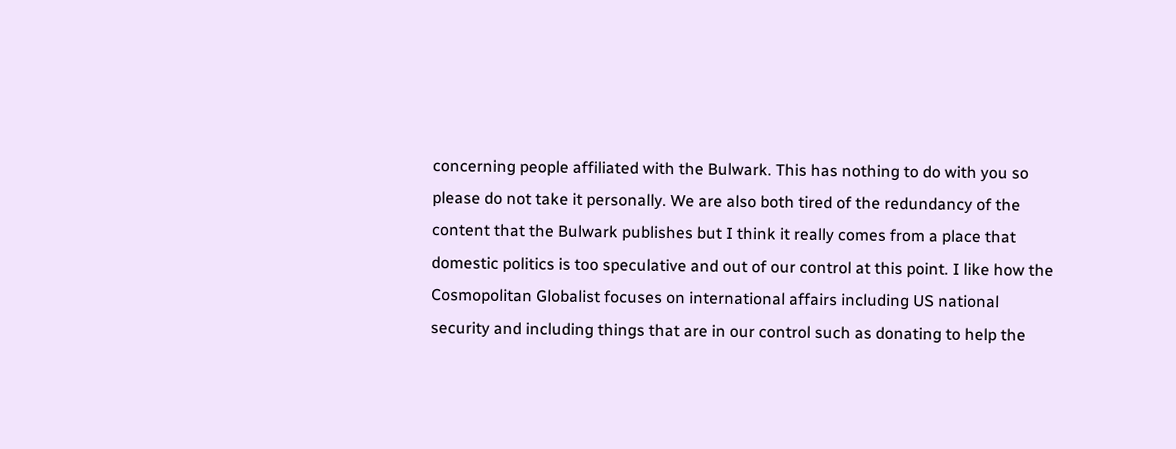concerning people affiliated with the Bulwark. This has nothing to do with you so please do not take it personally. We are also both tired of the redundancy of the content that the Bulwark publishes but I think it really comes from a place that domestic politics is too speculative and out of our control at this point. I like how the Cosmopolitan Globalist focuses on international affairs including US national security and including things that are in our control such as donating to help the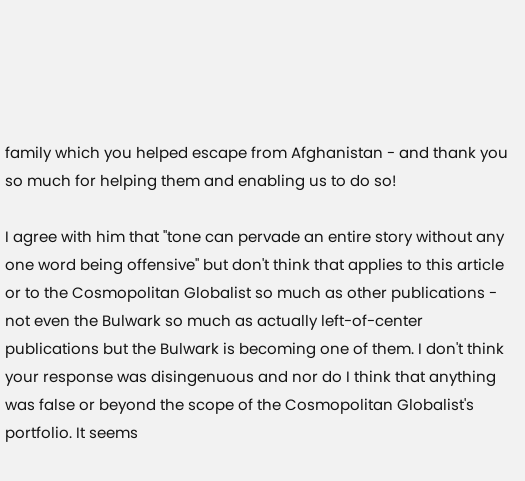family which you helped escape from Afghanistan - and thank you so much for helping them and enabling us to do so!

I agree with him that "tone can pervade an entire story without any one word being offensive" but don't think that applies to this article or to the Cosmopolitan Globalist so much as other publications - not even the Bulwark so much as actually left-of-center publications but the Bulwark is becoming one of them. I don't think your response was disingenuous and nor do I think that anything was false or beyond the scope of the Cosmopolitan Globalist's portfolio. It seems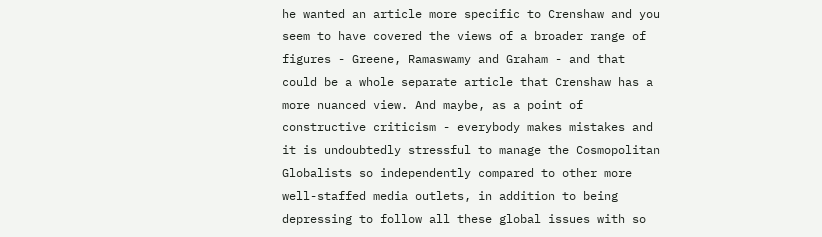he wanted an article more specific to Crenshaw and you seem to have covered the views of a broader range of figures - Greene, Ramaswamy and Graham - and that could be a whole separate article that Crenshaw has a more nuanced view. And maybe, as a point of constructive criticism - everybody makes mistakes and it is undoubtedly stressful to manage the Cosmopolitan Globalists so independently compared to other more well-staffed media outlets, in addition to being depressing to follow all these global issues with so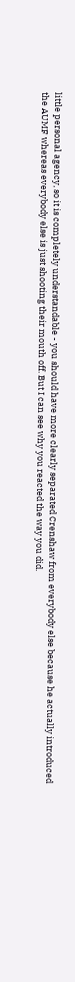little personal agency, so it is completely understandable - you should have more clearly separated Crenshaw from everybody else because he actually introduced the AUMF whereas everybody else is just shooting their mouth off. But I can see why you reacted the way you did.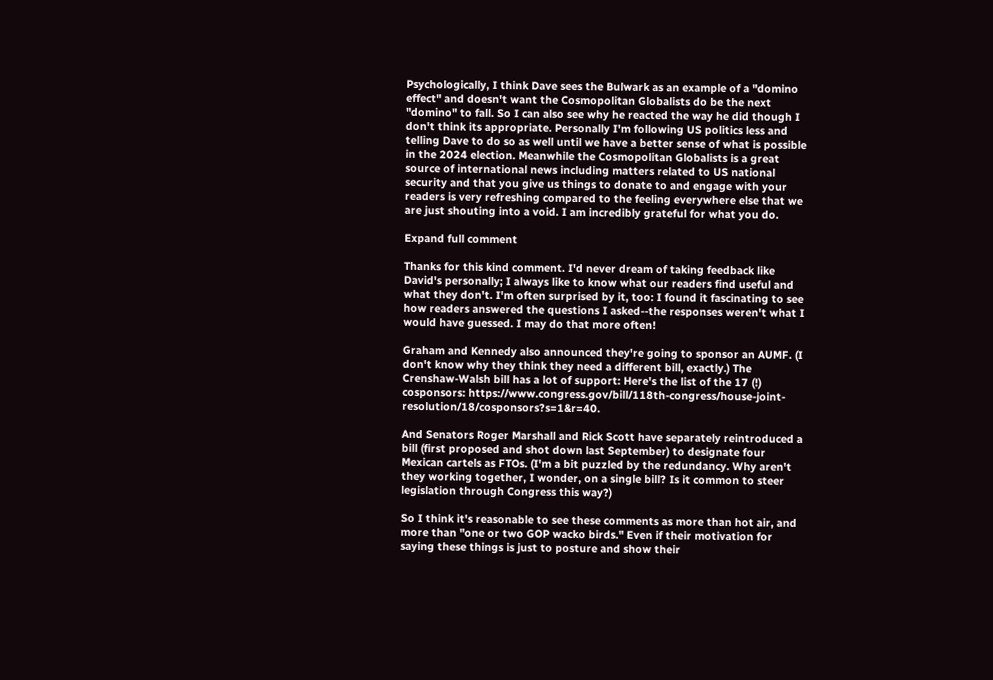Psychologically, I think Dave sees the Bulwark as an example of a "domino effect" and doesn't want the Cosmopolitan Globalists do be the next "domino" to fall. So I can also see why he reacted the way he did though I don't think its appropriate. Personally I'm following US politics less and telling Dave to do so as well until we have a better sense of what is possible in the 2024 election. Meanwhile the Cosmopolitan Globalists is a great source of international news including matters related to US national security and that you give us things to donate to and engage with your readers is very refreshing compared to the feeling everywhere else that we are just shouting into a void. I am incredibly grateful for what you do.

Expand full comment

Thanks for this kind comment. I'd never dream of taking feedback like David's personally; I always like to know what our readers find useful and what they don't. I'm often surprised by it, too: I found it fascinating to see how readers answered the questions I asked--the responses weren't what I would have guessed. I may do that more often!

Graham and Kennedy also announced they're going to sponsor an AUMF. (I don't know why they think they need a different bill, exactly.) The Crenshaw-Walsh bill has a lot of support: Here's the list of the 17 (!) cosponsors: https://www.congress.gov/bill/118th-congress/house-joint-resolution/18/cosponsors?s=1&r=40.

And Senators Roger Marshall and Rick Scott have separately reintroduced a bill (first proposed and shot down last September) to designate four Mexican cartels as FTOs. (I'm a bit puzzled by the redundancy. Why aren't they working together, I wonder, on a single bill? Is it common to steer legislation through Congress this way?)

So I think it's reasonable to see these comments as more than hot air, and more than "one or two GOP wacko birds." Even if their motivation for saying these things is just to posture and show their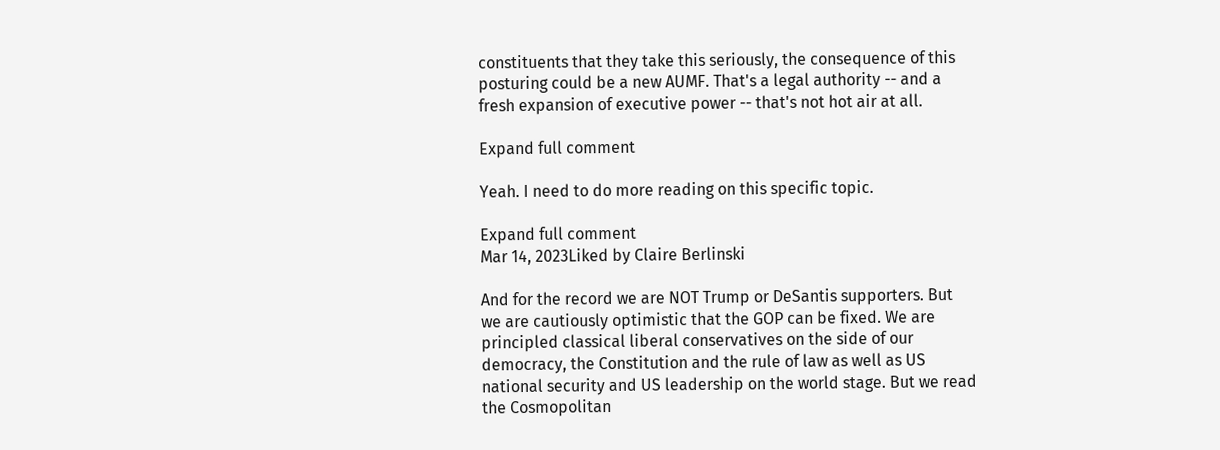constituents that they take this seriously, the consequence of this posturing could be a new AUMF. That's a legal authority -- and a fresh expansion of executive power -- that's not hot air at all.

Expand full comment

Yeah. I need to do more reading on this specific topic.

Expand full comment
Mar 14, 2023Liked by Claire Berlinski

And for the record we are NOT Trump or DeSantis supporters. But we are cautiously optimistic that the GOP can be fixed. We are principled classical liberal conservatives on the side of our democracy, the Constitution and the rule of law as well as US national security and US leadership on the world stage. But we read the Cosmopolitan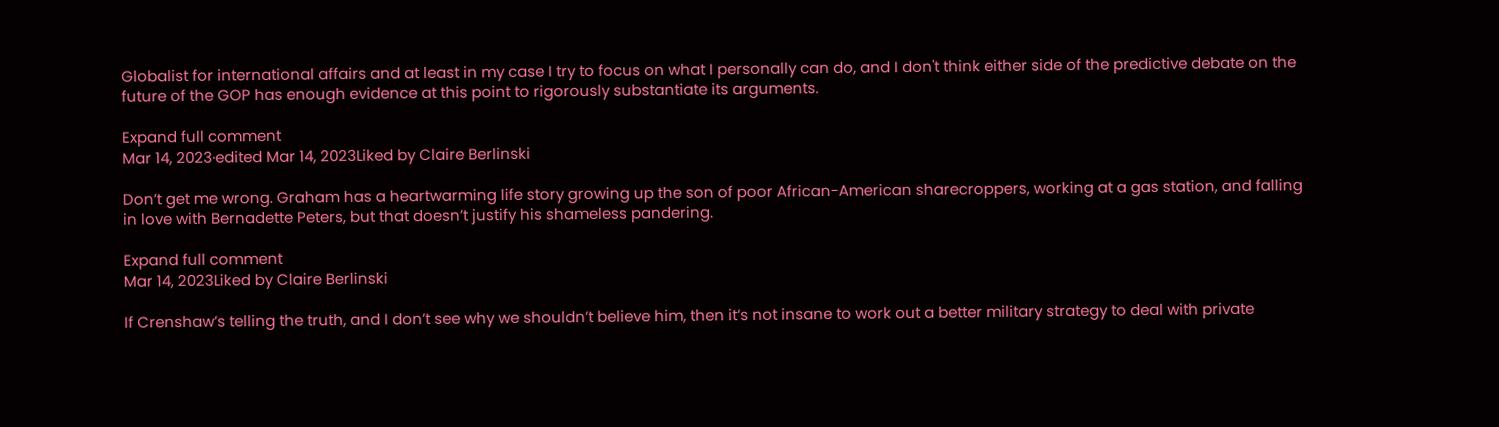Globalist for international affairs and at least in my case I try to focus on what I personally can do, and I don't think either side of the predictive debate on the future of the GOP has enough evidence at this point to rigorously substantiate its arguments.

Expand full comment
Mar 14, 2023·edited Mar 14, 2023Liked by Claire Berlinski

Don’t get me wrong. Graham has a heartwarming life story growing up the son of poor African-American sharecroppers, working at a gas station, and falling in love with Bernadette Peters, but that doesn’t justify his shameless pandering.

Expand full comment
Mar 14, 2023Liked by Claire Berlinski

If Crenshaw’s telling the truth, and I don’t see why we shouldn’t believe him, then it’s not insane to work out a better military strategy to deal with private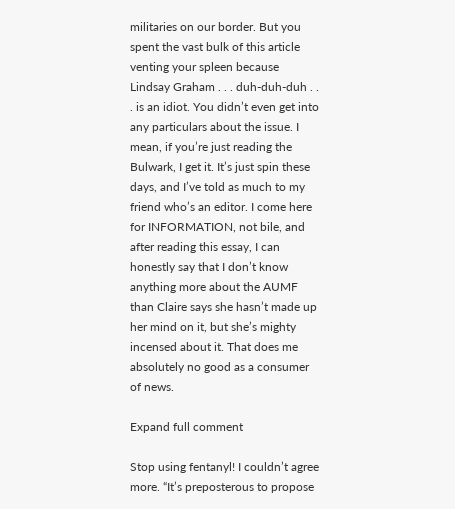militaries on our border. But you spent the vast bulk of this article venting your spleen because Lindsay Graham . . . duh-duh-duh . . . is an idiot. You didn’t even get into any particulars about the issue. I mean, if you’re just reading the Bulwark, I get it. It’s just spin these days, and I’ve told as much to my friend who’s an editor. I come here for INFORMATION, not bile, and after reading this essay, I can honestly say that I don’t know anything more about the AUMF than Claire says she hasn’t made up her mind on it, but she’s mighty incensed about it. That does me absolutely no good as a consumer of news.

Expand full comment

Stop using fentanyl! I couldn’t agree more. “It’s preposterous to propose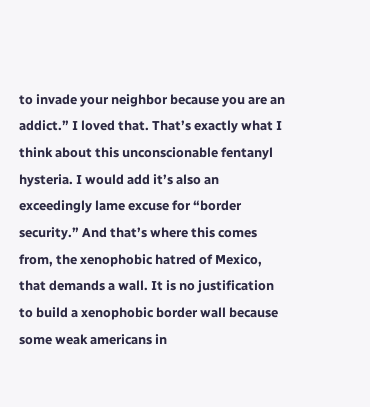to invade your neighbor because you are an addict.” I loved that. That’s exactly what I think about this unconscionable fentanyl hysteria. I would add it’s also an exceedingly lame excuse for “border security.” And that’s where this comes from, the xenophobic hatred of Mexico, that demands a wall. It is no justification to build a xenophobic border wall because some weak americans in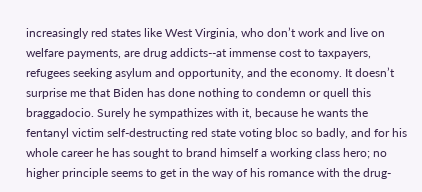increasingly red states like West Virginia, who don’t work and live on welfare payments, are drug addicts--at immense cost to taxpayers, refugees seeking asylum and opportunity, and the economy. It doesn’t surprise me that Biden has done nothing to condemn or quell this braggadocio. Surely he sympathizes with it, because he wants the fentanyl victim self-destructing red state voting bloc so badly, and for his whole career he has sought to brand himself a working class hero; no higher principle seems to get in the way of his romance with the drug-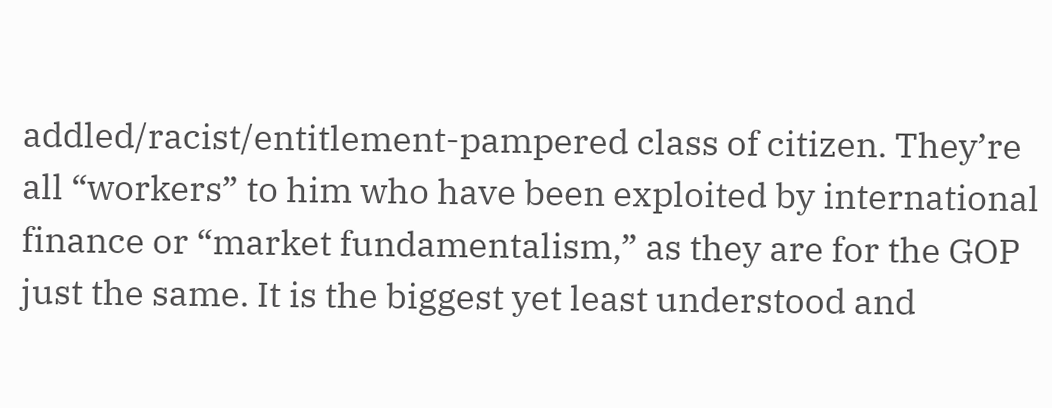addled/racist/entitlement-pampered class of citizen. They’re all “workers” to him who have been exploited by international finance or “market fundamentalism,” as they are for the GOP just the same. It is the biggest yet least understood and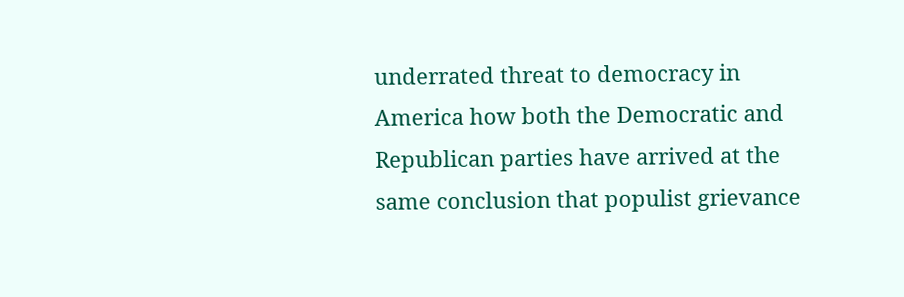underrated threat to democracy in America how both the Democratic and Republican parties have arrived at the same conclusion that populist grievance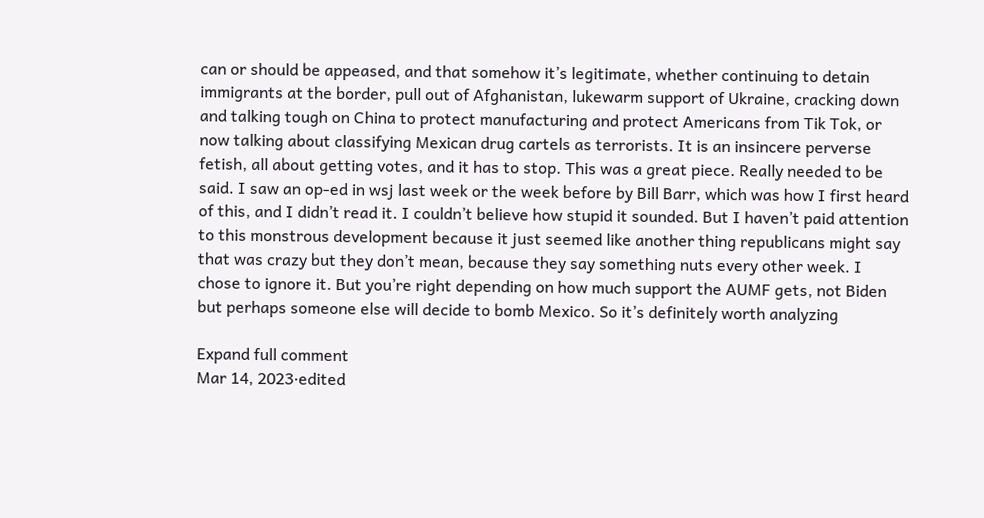can or should be appeased, and that somehow it’s legitimate, whether continuing to detain immigrants at the border, pull out of Afghanistan, lukewarm support of Ukraine, cracking down and talking tough on China to protect manufacturing and protect Americans from Tik Tok, or now talking about classifying Mexican drug cartels as terrorists. It is an insincere perverse fetish, all about getting votes, and it has to stop. This was a great piece. Really needed to be said. I saw an op-ed in wsj last week or the week before by Bill Barr, which was how I first heard of this, and I didn’t read it. I couldn’t believe how stupid it sounded. But I haven’t paid attention to this monstrous development because it just seemed like another thing republicans might say that was crazy but they don’t mean, because they say something nuts every other week. I chose to ignore it. But you’re right depending on how much support the AUMF gets, not Biden but perhaps someone else will decide to bomb Mexico. So it’s definitely worth analyzing

Expand full comment
Mar 14, 2023·edited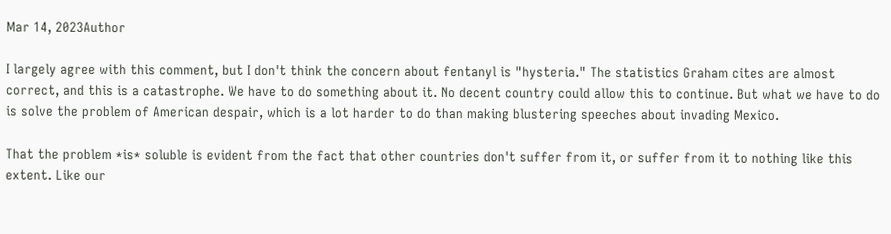Mar 14, 2023Author

I largely agree with this comment, but I don't think the concern about fentanyl is "hysteria." The statistics Graham cites are almost correct, and this is a catastrophe. We have to do something about it. No decent country could allow this to continue. But what we have to do is solve the problem of American despair, which is a lot harder to do than making blustering speeches about invading Mexico.

That the problem *is* soluble is evident from the fact that other countries don't suffer from it, or suffer from it to nothing like this extent. Like our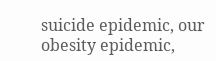suicide epidemic, our obesity epidemic,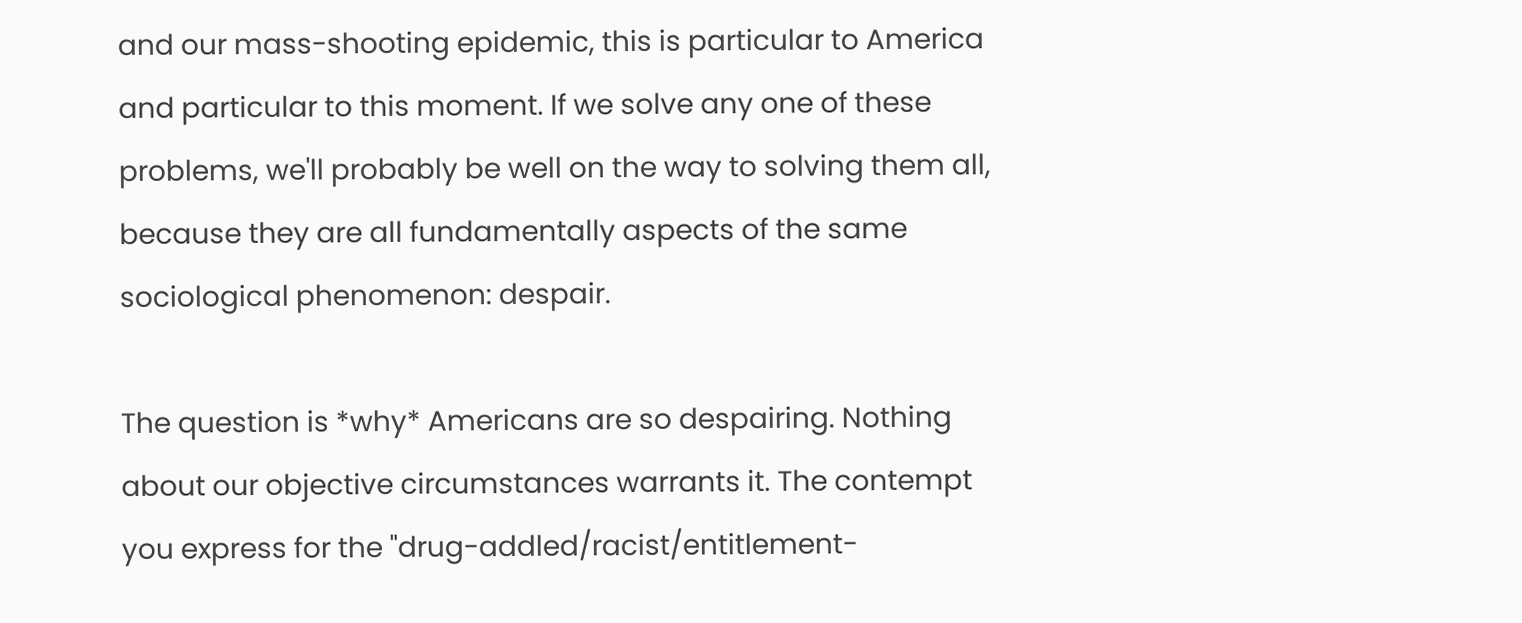and our mass-shooting epidemic, this is particular to America and particular to this moment. If we solve any one of these problems, we'll probably be well on the way to solving them all, because they are all fundamentally aspects of the same sociological phenomenon: despair.

The question is *why* Americans are so despairing. Nothing about our objective circumstances warrants it. The contempt you express for the "drug-addled/racist/entitlement-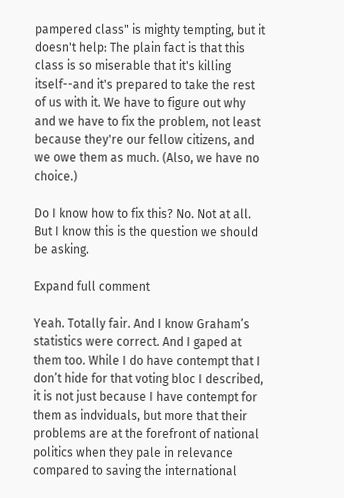pampered class" is mighty tempting, but it doesn't help: The plain fact is that this class is so miserable that it's killing itself--and it's prepared to take the rest of us with it. We have to figure out why and we have to fix the problem, not least because they're our fellow citizens, and we owe them as much. (Also, we have no choice.)

Do I know how to fix this? No. Not at all. But I know this is the question we should be asking.

Expand full comment

Yeah. Totally fair. And I know Graham’s statistics were correct. And I gaped at them too. While I do have contempt that I don’t hide for that voting bloc I described, it is not just because I have contempt for them as indviduals, but more that their problems are at the forefront of national politics when they pale in relevance compared to saving the international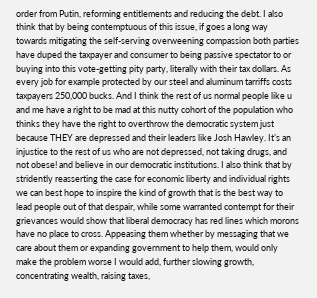order from Putin, reforming entitlements and reducing the debt. I also think that by being contemptuous of this issue, if goes a long way towards mitigating the self-serving overweening compassion both parties have duped the taxpayer and consumer to being passive spectator to or buying into this vote-getting pity party, literally with their tax dollars. As every job for example protected by our steel and aluminum tarriffs costs taxpayers 250,000 bucks. And I think the rest of us normal people like u and me have a right to be mad at this nutty cohort of the population who thinks they have the right to overthrow the democratic system just because THEY are depressed and their leaders like Josh Hawley. It’s an injustice to the rest of us who are not depressed, not taking drugs, and not obese! and believe in our democratic institutions. I also think that by stridently reasserting the case for economic liberty and individual rights we can best hope to inspire the kind of growth that is the best way to lead people out of that despair, while some warranted contempt for their grievances would show that liberal democracy has red lines which morons have no place to cross. Appeasing them whether by messaging that we care about them or expanding government to help them, would only make the problem worse I would add, further slowing growth, concentrating wealth, raising taxes,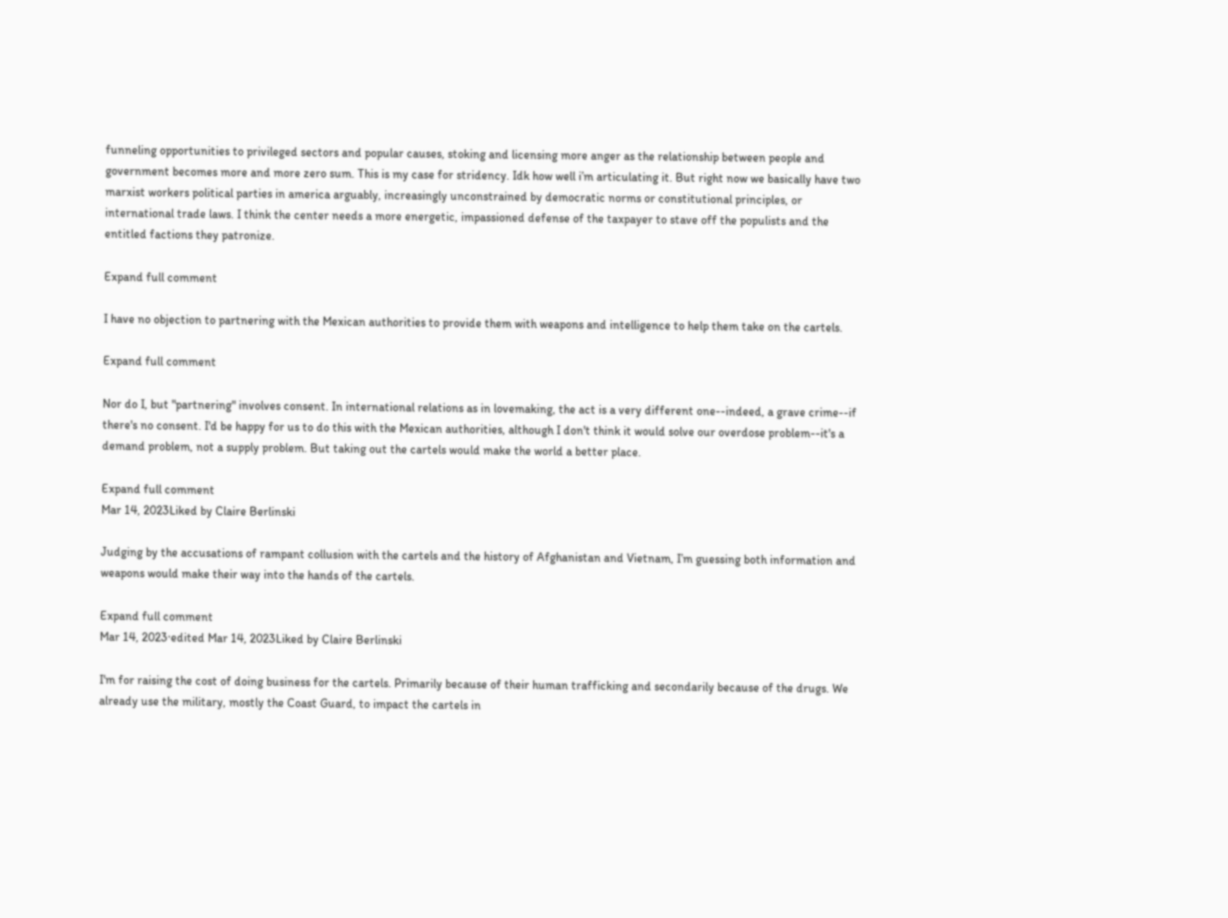funneling opportunities to privileged sectors and popular causes, stoking and licensing more anger as the relationship between people and government becomes more and more zero sum. This is my case for stridency. Idk how well i’m articulating it. But right now we basically have two marxist workers political parties in america arguably, increasingly unconstrained by democratic norms or constitutional principles, or international trade laws. I think the center needs a more energetic, impassioned defense of the taxpayer to stave off the populists and the entitled factions they patronize.

Expand full comment

I have no objection to partnering with the Mexican authorities to provide them with weapons and intelligence to help them take on the cartels.

Expand full comment

Nor do I, but "partnering" involves consent. In international relations as in lovemaking, the act is a very different one--indeed, a grave crime--if there's no consent. I'd be happy for us to do this with the Mexican authorities, although I don't think it would solve our overdose problem--it's a demand problem, not a supply problem. But taking out the cartels would make the world a better place.

Expand full comment
Mar 14, 2023Liked by Claire Berlinski

Judging by the accusations of rampant collusion with the cartels and the history of Afghanistan and Vietnam, I’m guessing both information and weapons would make their way into the hands of the cartels.

Expand full comment
Mar 14, 2023·edited Mar 14, 2023Liked by Claire Berlinski

I'm for raising the cost of doing business for the cartels. Primarily because of their human trafficking and secondarily because of the drugs. We already use the military, mostly the Coast Guard, to impact the cartels in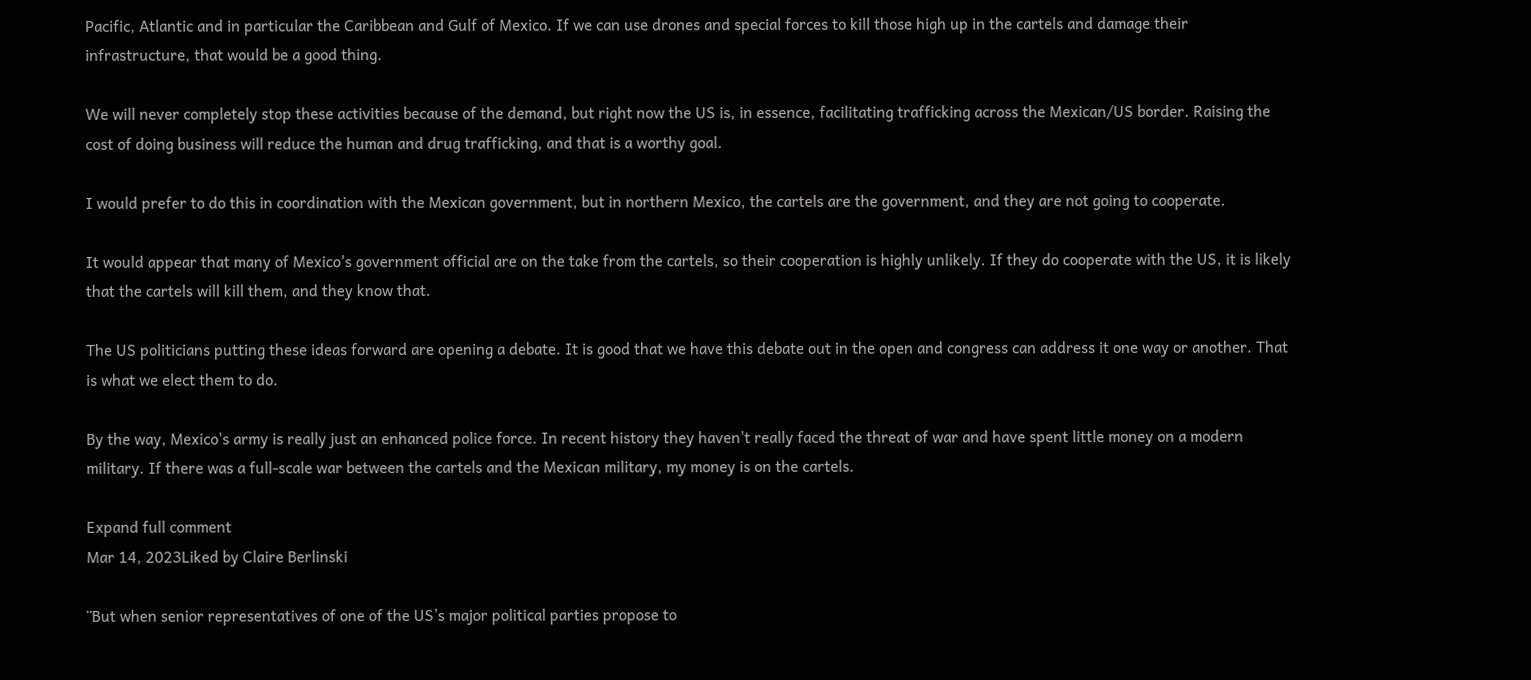Pacific, Atlantic and in particular the Caribbean and Gulf of Mexico. If we can use drones and special forces to kill those high up in the cartels and damage their infrastructure, that would be a good thing.

We will never completely stop these activities because of the demand, but right now the US is, in essence, facilitating trafficking across the Mexican/US border. Raising the cost of doing business will reduce the human and drug trafficking, and that is a worthy goal.

I would prefer to do this in coordination with the Mexican government, but in northern Mexico, the cartels are the government, and they are not going to cooperate.

It would appear that many of Mexico's government official are on the take from the cartels, so their cooperation is highly unlikely. If they do cooperate with the US, it is likely that the cartels will kill them, and they know that.

The US politicians putting these ideas forward are opening a debate. It is good that we have this debate out in the open and congress can address it one way or another. That is what we elect them to do.

By the way, Mexico's army is really just an enhanced police force. In recent history they haven't really faced the threat of war and have spent little money on a modern military. If there was a full-scale war between the cartels and the Mexican military, my money is on the cartels.

Expand full comment
Mar 14, 2023Liked by Claire Berlinski

¨But when senior representatives of one of the US’s major political parties propose to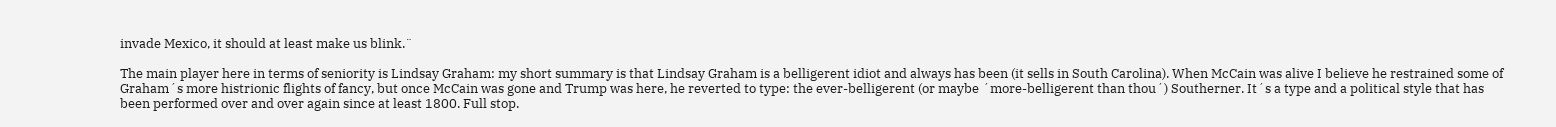invade Mexico, it should at least make us blink.¨

The main player here in terms of seniority is Lindsay Graham: my short summary is that Lindsay Graham is a belligerent idiot and always has been (it sells in South Carolina). When McCain was alive I believe he restrained some of Graham´s more histrionic flights of fancy, but once McCain was gone and Trump was here, he reverted to type: the ever-belligerent (or maybe ´more-belligerent than thou´) Southerner. It´s a type and a political style that has been performed over and over again since at least 1800. Full stop.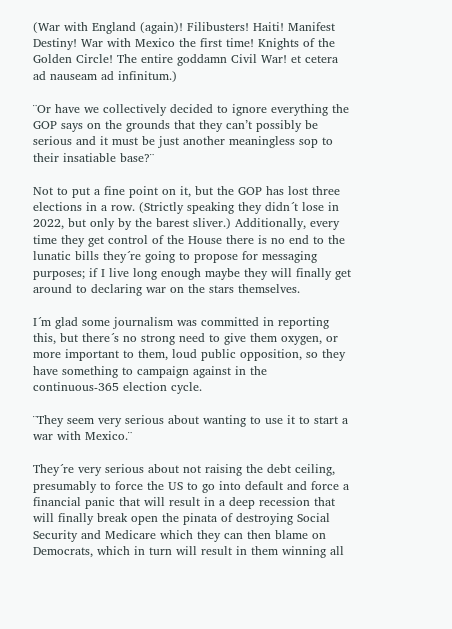(War with England (again)! Filibusters! Haiti! Manifest Destiny! War with Mexico the first time! Knights of the Golden Circle! The entire goddamn Civil War! et cetera ad nauseam ad infinitum.)

¨Or have we collectively decided to ignore everything the GOP says on the grounds that they can’t possibly be serious and it must be just another meaningless sop to their insatiable base?¨

Not to put a fine point on it, but the GOP has lost three elections in a row. (Strictly speaking they didn´t lose in 2022, but only by the barest sliver.) Additionally, every time they get control of the House there is no end to the lunatic bills they´re going to propose for messaging purposes; if I live long enough maybe they will finally get around to declaring war on the stars themselves.

I´m glad some journalism was committed in reporting this, but there´s no strong need to give them oxygen, or more important to them, loud public opposition, so they have something to campaign against in the continuous-365 election cycle.

¨They seem very serious about wanting to use it to start a war with Mexico.¨

They´re very serious about not raising the debt ceiling, presumably to force the US to go into default and force a financial panic that will result in a deep recession that will finally break open the pinata of destroying Social Security and Medicare which they can then blame on Democrats, which in turn will result in them winning all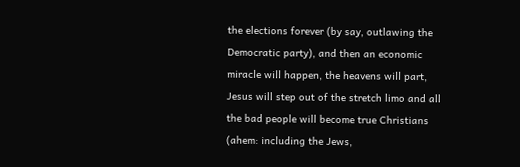the elections forever (by say, outlawing the Democratic party), and then an economic miracle will happen, the heavens will part, Jesus will step out of the stretch limo and all the bad people will become true Christians (ahem: including the Jews,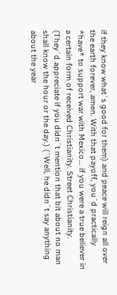if they know what´s good for them) and peace will reign all over the earth forever, amen. With that payoff, you´d practically *have* to support war with Mexico... if you were a true believer in a certain form of received Christianity. Street Christianity. (They´d appreciate if you didn´t mention that bit about no man shall know the hour or the day.) (´Well, he didn´t say anything about the year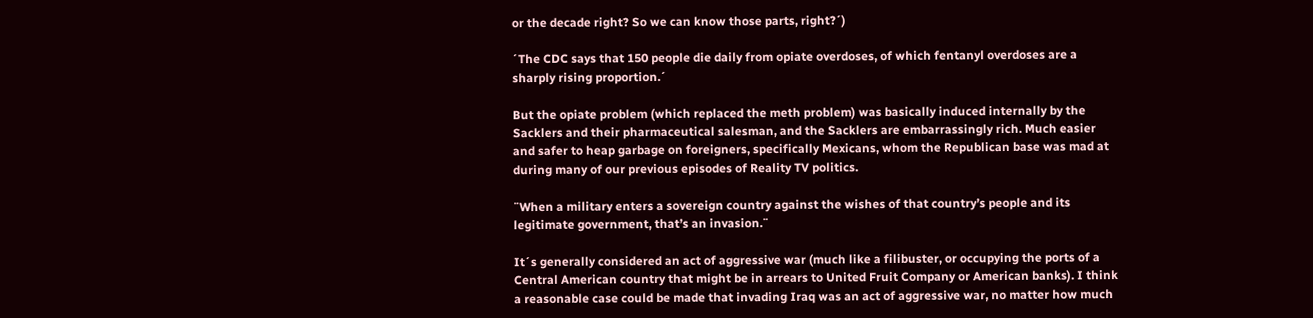or the decade right? So we can know those parts, right?´)

´The CDC says that 150 people die daily from opiate overdoses, of which fentanyl overdoses are a sharply rising proportion.´

But the opiate problem (which replaced the meth problem) was basically induced internally by the Sacklers and their pharmaceutical salesman, and the Sacklers are embarrassingly rich. Much easier and safer to heap garbage on foreigners, specifically Mexicans, whom the Republican base was mad at during many of our previous episodes of Reality TV politics.

¨When a military enters a sovereign country against the wishes of that country’s people and its legitimate government, that’s an invasion.¨

It´s generally considered an act of aggressive war (much like a filibuster, or occupying the ports of a Central American country that might be in arrears to United Fruit Company or American banks). I think a reasonable case could be made that invading Iraq was an act of aggressive war, no matter how much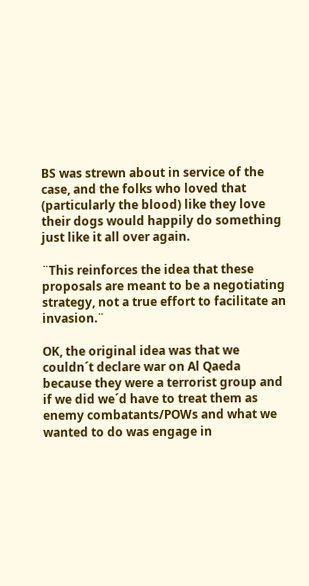BS was strewn about in service of the case, and the folks who loved that (particularly the blood) like they love their dogs would happily do something just like it all over again.

¨This reinforces the idea that these proposals are meant to be a negotiating strategy, not a true effort to facilitate an invasion.¨

OK, the original idea was that we couldn´t declare war on Al Qaeda because they were a terrorist group and if we did we´d have to treat them as enemy combatants/POWs and what we wanted to do was engage in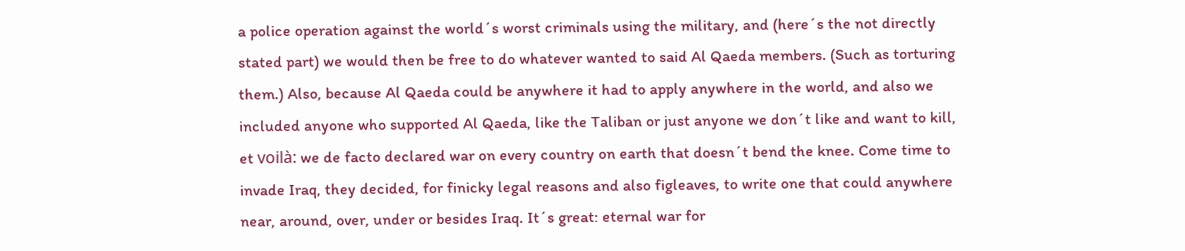a police operation against the world´s worst criminals using the military, and (here´s the not directly stated part) we would then be free to do whatever wanted to said Al Qaeda members. (Such as torturing them.) Also, because Al Qaeda could be anywhere it had to apply anywhere in the world, and also we included anyone who supported Al Qaeda, like the Taliban or just anyone we don´t like and want to kill, et voilà: we de facto declared war on every country on earth that doesn´t bend the knee. Come time to invade Iraq, they decided, for finicky legal reasons and also figleaves, to write one that could anywhere near, around, over, under or besides Iraq. It´s great: eternal war for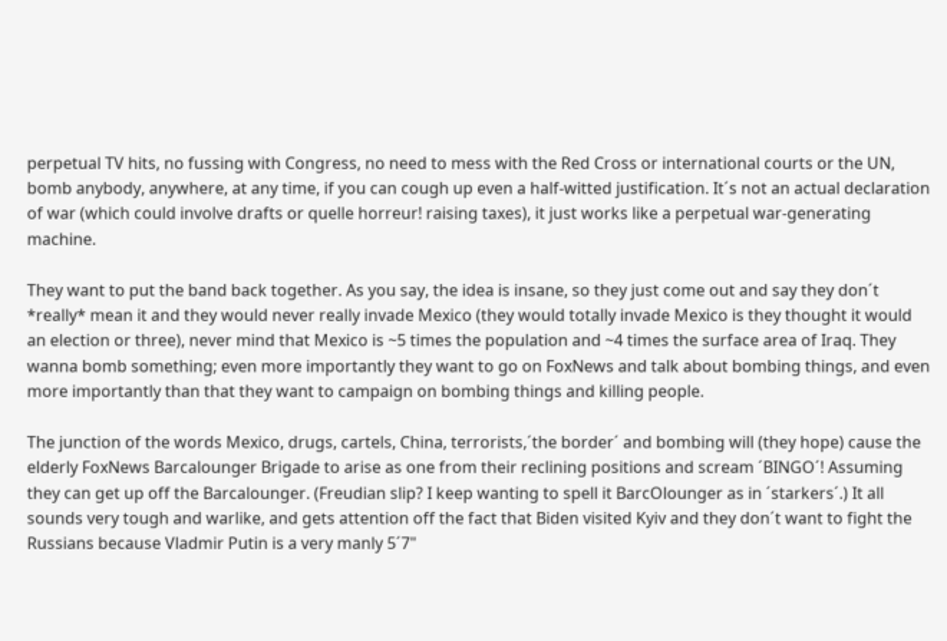perpetual TV hits, no fussing with Congress, no need to mess with the Red Cross or international courts or the UN, bomb anybody, anywhere, at any time, if you can cough up even a half-witted justification. It´s not an actual declaration of war (which could involve drafts or quelle horreur! raising taxes), it just works like a perpetual war-generating machine.

They want to put the band back together. As you say, the idea is insane, so they just come out and say they don´t *really* mean it and they would never really invade Mexico (they would totally invade Mexico is they thought it would an election or three), never mind that Mexico is ~5 times the population and ~4 times the surface area of Iraq. They wanna bomb something; even more importantly they want to go on FoxNews and talk about bombing things, and even more importantly than that they want to campaign on bombing things and killing people.

The junction of the words Mexico, drugs, cartels, China, terrorists,´the border´ and bombing will (they hope) cause the elderly FoxNews Barcalounger Brigade to arise as one from their reclining positions and scream ´BINGO´! Assuming they can get up off the Barcalounger. (Freudian slip? I keep wanting to spell it BarcOlounger as in ´starkers´.) It all sounds very tough and warlike, and gets attention off the fact that Biden visited Kyiv and they don´t want to fight the Russians because Vladmir Putin is a very manly 5´7"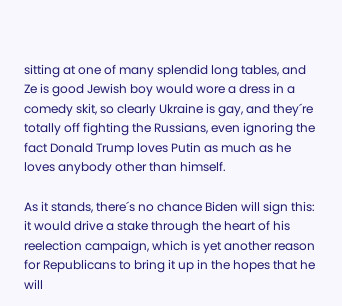sitting at one of many splendid long tables, and Ze is good Jewish boy would wore a dress in a comedy skit, so clearly Ukraine is gay, and they´re totally off fighting the Russians, even ignoring the fact Donald Trump loves Putin as much as he loves anybody other than himself.

As it stands, there´s no chance Biden will sign this: it would drive a stake through the heart of his reelection campaign, which is yet another reason for Republicans to bring it up in the hopes that he will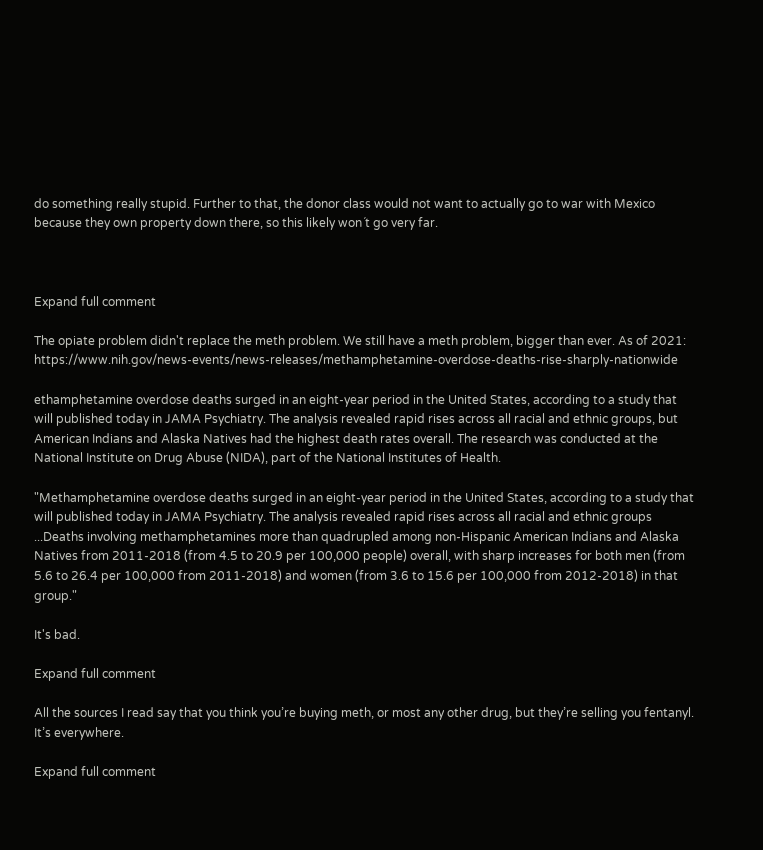do something really stupid. Further to that, the donor class would not want to actually go to war with Mexico because they own property down there, so this likely won´t go very far.



Expand full comment

The opiate problem didn't replace the meth problem. We still have a meth problem, bigger than ever. As of 2021: https://www.nih.gov/news-events/news-releases/methamphetamine-overdose-deaths-rise-sharply-nationwide

ethamphetamine overdose deaths surged in an eight-year period in the United States, according to a study that will published today in JAMA Psychiatry. The analysis revealed rapid rises across all racial and ethnic groups, but American Indians and Alaska Natives had the highest death rates overall. The research was conducted at the National Institute on Drug Abuse (NIDA), part of the National Institutes of Health.

"Methamphetamine overdose deaths surged in an eight-year period in the United States, according to a study that will published today in JAMA Psychiatry. The analysis revealed rapid rises across all racial and ethnic groups ...Deaths involving methamphetamines more than quadrupled among non-Hispanic American Indians and Alaska Natives from 2011-2018 (from 4.5 to 20.9 per 100,000 people) overall, with sharp increases for both men (from 5.6 to 26.4 per 100,000 from 2011-2018) and women (from 3.6 to 15.6 per 100,000 from 2012-2018) in that group."

It's bad.

Expand full comment

All the sources I read say that you think you’re buying meth, or most any other drug, but they’re selling you fentanyl. It’s everywhere.

Expand full comment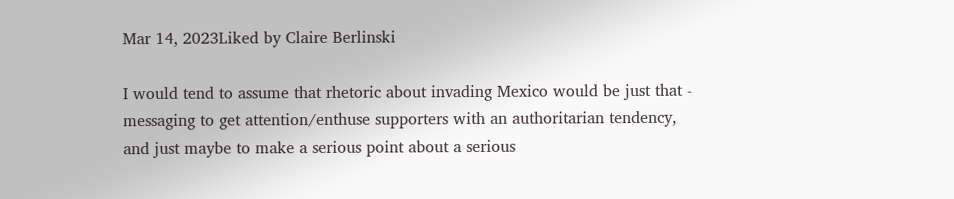Mar 14, 2023Liked by Claire Berlinski

I would tend to assume that rhetoric about invading Mexico would be just that - messaging to get attention/enthuse supporters with an authoritarian tendency, and just maybe to make a serious point about a serious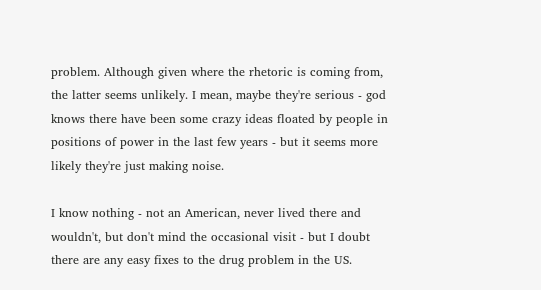problem. Although given where the rhetoric is coming from, the latter seems unlikely. I mean, maybe they're serious - god knows there have been some crazy ideas floated by people in positions of power in the last few years - but it seems more likely they're just making noise.

I know nothing - not an American, never lived there and wouldn't, but don't mind the occasional visit - but I doubt there are any easy fixes to the drug problem in the US.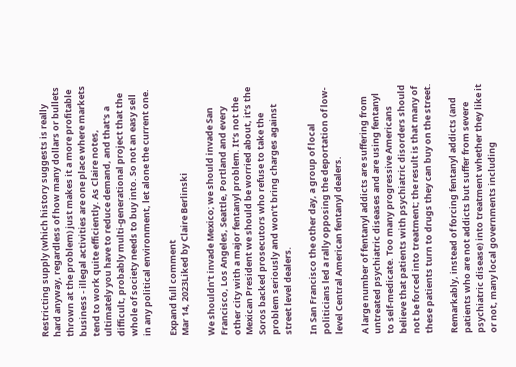Restricting supply (which history suggests is really hard anyway, regardless of how many dollars or bullets thrown at the problem) just makes it a more profitable business - illegal activities are one place where markets tend to work quite efficiently. As Claire notes, ultimately you have to reduce demand, and that's a difficult, probably multi-generational project that the whole of society needs to buy into. So not an easy sell in any political environment, let alone the current one.

Expand full comment
Mar 14, 2023Liked by Claire Berlinski

We shouldn’t invade Mexico; we should invade San Francisco, Los Angeles, Seattle, Portland and every other city with a major fentanyl problem. It’s not the Mexican President we should be worried about, it’s the Soros backed prosecutors who refuse to take the problem seriously and won’t bring charges against street level dealers.

In San Francisco the other day, a group of local politicians led a rally opposing the deportation of low-level Central American fentanyl dealers.

A large number of fentanyl addicts are suffering from untreated psychiatric diseases and are using fentanyl to self-medicate. Too many progressive Americans believe that patients with psychiatric disorders should not be forced into treatment; the result is that many of these patients turn to drugs they can buy on the street.

Remarkably, instead of forcing fentanyl addicts (and patients who are not addicts but suffer from severe psychiatric disease) into treatment whether they like it or not, many local governments including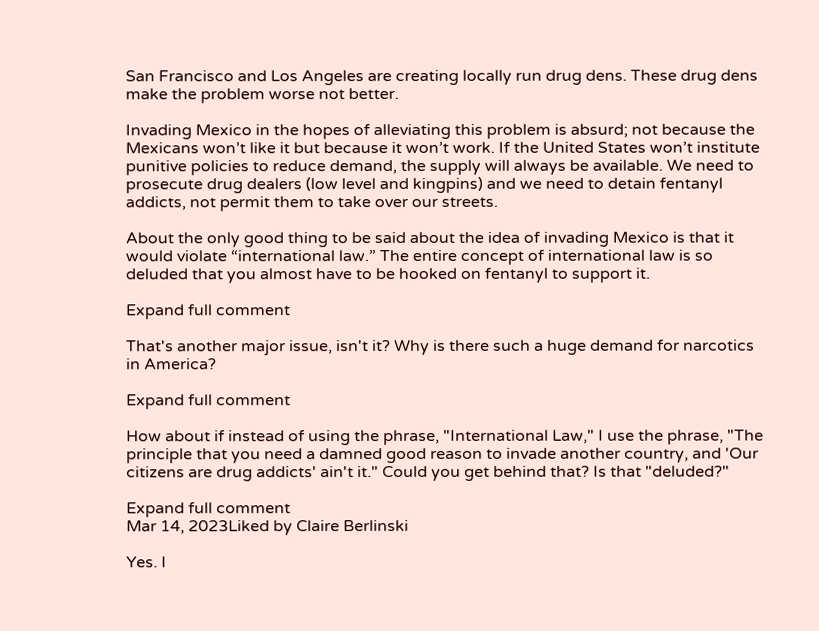San Francisco and Los Angeles are creating locally run drug dens. These drug dens make the problem worse not better.

Invading Mexico in the hopes of alleviating this problem is absurd; not because the Mexicans won’t like it but because it won’t work. If the United States won’t institute punitive policies to reduce demand, the supply will always be available. We need to prosecute drug dealers (low level and kingpins) and we need to detain fentanyl addicts, not permit them to take over our streets.

About the only good thing to be said about the idea of invading Mexico is that it would violate “international law.” The entire concept of international law is so deluded that you almost have to be hooked on fentanyl to support it.

Expand full comment

That's another major issue, isn't it? Why is there such a huge demand for narcotics in America?

Expand full comment

How about if instead of using the phrase, "International Law," I use the phrase, "The principle that you need a damned good reason to invade another country, and 'Our citizens are drug addicts' ain't it." Could you get behind that? Is that "deluded?"

Expand full comment
Mar 14, 2023Liked by Claire Berlinski

Yes. I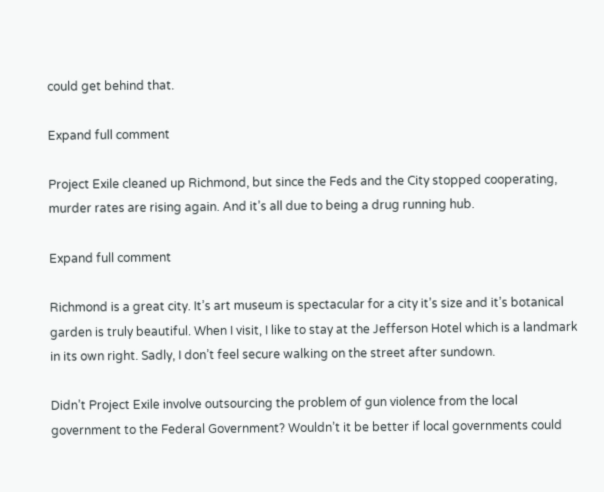could get behind that.

Expand full comment

Project Exile cleaned up Richmond, but since the Feds and the City stopped cooperating, murder rates are rising again. And it’s all due to being a drug running hub.

Expand full comment

Richmond is a great city. It’s art museum is spectacular for a city it’s size and it’s botanical garden is truly beautiful. When I visit, I like to stay at the Jefferson Hotel which is a landmark in its own right. Sadly, I don’t feel secure walking on the street after sundown.

Didn’t Project Exile involve outsourcing the problem of gun violence from the local government to the Federal Government? Wouldn’t it be better if local governments could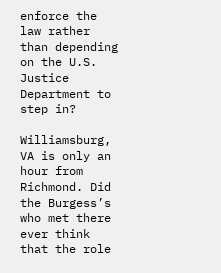enforce the law rather than depending on the U.S. Justice Department to step in?

Williamsburg, VA is only an hour from Richmond. Did the Burgess’s who met there ever think that the role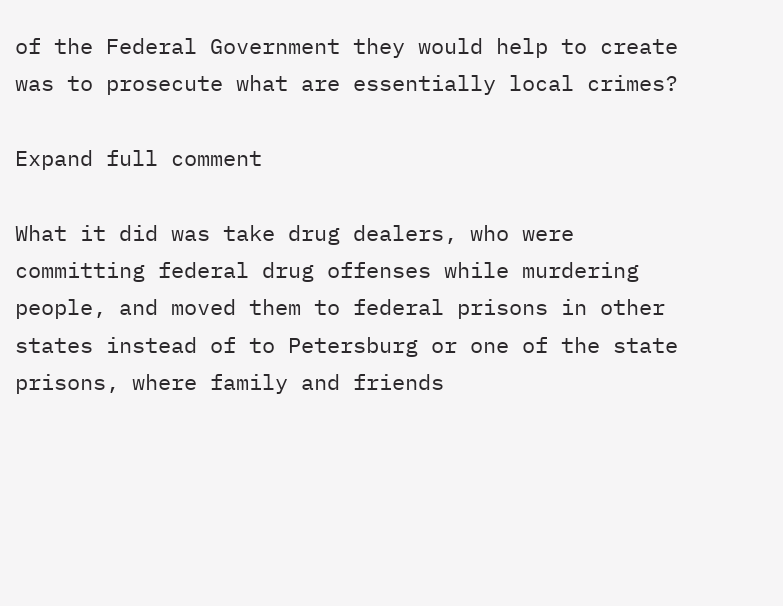of the Federal Government they would help to create was to prosecute what are essentially local crimes?

Expand full comment

What it did was take drug dealers, who were committing federal drug offenses while murdering people, and moved them to federal prisons in other states instead of to Petersburg or one of the state prisons, where family and friends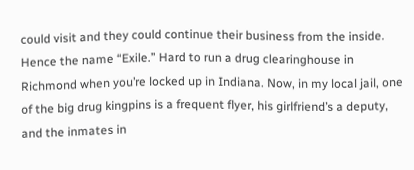could visit and they could continue their business from the inside. Hence the name “Exile.” Hard to run a drug clearinghouse in Richmond when you’re locked up in Indiana. Now, in my local jail, one of the big drug kingpins is a frequent flyer, his girlfriend’s a deputy, and the inmates in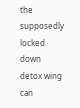the supposedly locked down detox wing can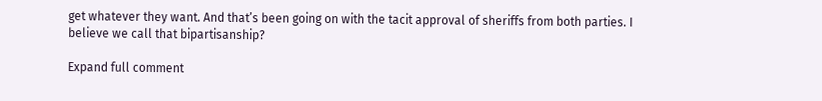get whatever they want. And that’s been going on with the tacit approval of sheriffs from both parties. I believe we call that bipartisanship?

Expand full comment